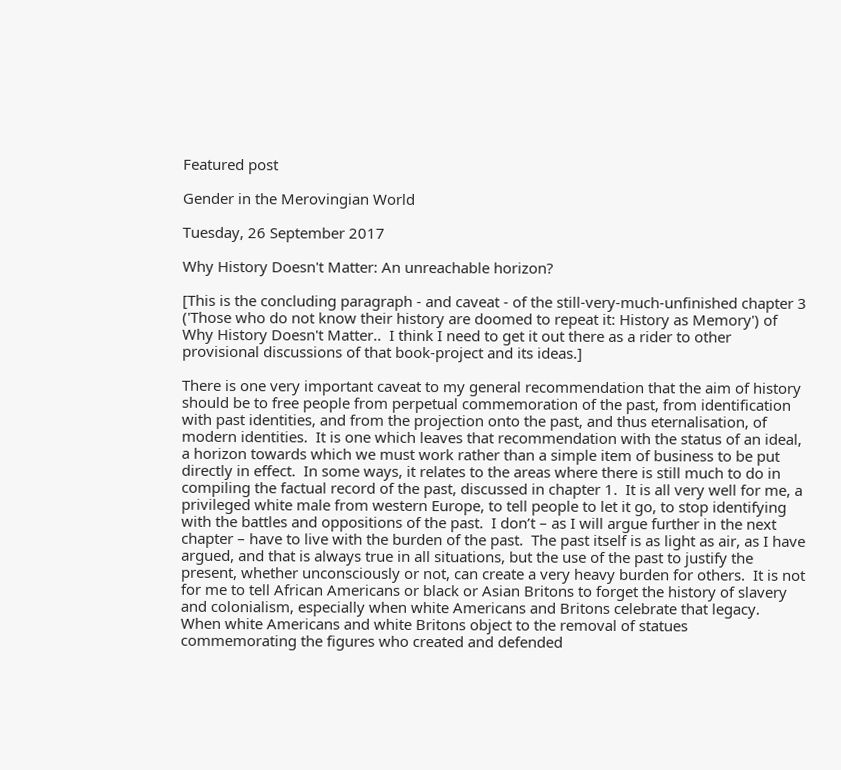Featured post

Gender in the Merovingian World

Tuesday, 26 September 2017

Why History Doesn't Matter: An unreachable horizon?

[This is the concluding paragraph - and caveat - of the still-very-much-unfinished chapter 3 ('Those who do not know their history are doomed to repeat it: History as Memory') of Why History Doesn't Matter..  I think I need to get it out there as a rider to other provisional discussions of that book-project and its ideas.]

There is one very important caveat to my general recommendation that the aim of history should be to free people from perpetual commemoration of the past, from identification with past identities, and from the projection onto the past, and thus eternalisation, of modern identities.  It is one which leaves that recommendation with the status of an ideal, a horizon towards which we must work rather than a simple item of business to be put directly in effect.  In some ways, it relates to the areas where there is still much to do in compiling the factual record of the past, discussed in chapter 1.  It is all very well for me, a privileged white male from western Europe, to tell people to let it go, to stop identifying with the battles and oppositions of the past.  I don’t – as I will argue further in the next chapter – have to live with the burden of the past.  The past itself is as light as air, as I have argued, and that is always true in all situations, but the use of the past to justify the present, whether unconsciously or not, can create a very heavy burden for others.  It is not for me to tell African Americans or black or Asian Britons to forget the history of slavery and colonialism, especially when white Americans and Britons celebrate that legacy.  When white Americans and white Britons object to the removal of statues commemorating the figures who created and defended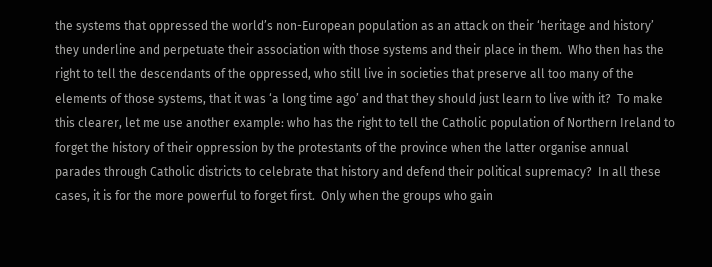the systems that oppressed the world’s non-European population as an attack on their ‘heritage and history’ they underline and perpetuate their association with those systems and their place in them.  Who then has the right to tell the descendants of the oppressed, who still live in societies that preserve all too many of the elements of those systems, that it was ‘a long time ago’ and that they should just learn to live with it?  To make this clearer, let me use another example: who has the right to tell the Catholic population of Northern Ireland to forget the history of their oppression by the protestants of the province when the latter organise annual parades through Catholic districts to celebrate that history and defend their political supremacy?  In all these cases, it is for the more powerful to forget first.  Only when the groups who gain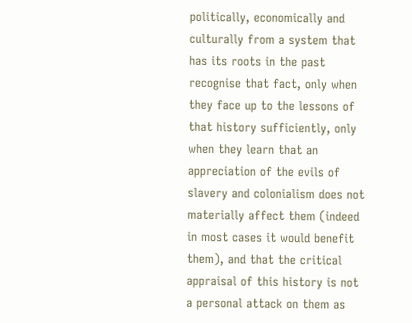politically, economically and culturally from a system that has its roots in the past recognise that fact, only when they face up to the lessons of that history sufficiently, only when they learn that an appreciation of the evils of slavery and colonialism does not materially affect them (indeed in most cases it would benefit them), and that the critical appraisal of this history is not a personal attack on them as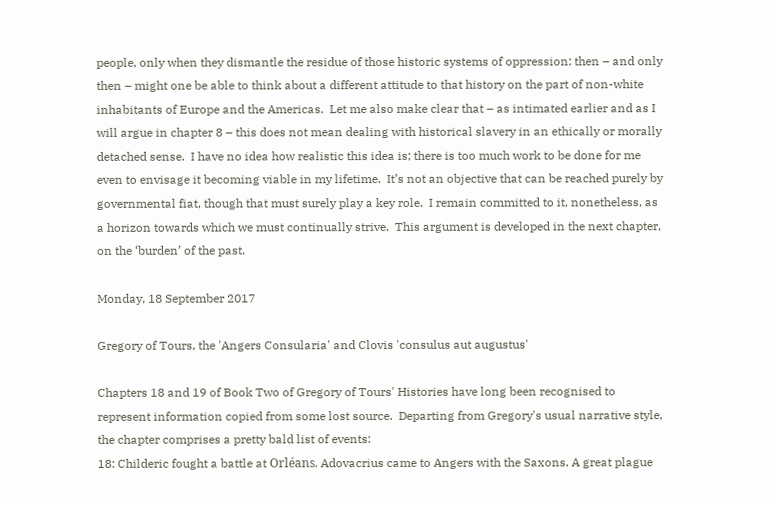people, only when they dismantle the residue of those historic systems of oppression: then – and only then – might one be able to think about a different attitude to that history on the part of non-white inhabitants of Europe and the Americas.  Let me also make clear that – as intimated earlier and as I will argue in chapter 8 – this does not mean dealing with historical slavery in an ethically or morally detached sense.  I have no idea how realistic this idea is; there is too much work to be done for me even to envisage it becoming viable in my lifetime.  It’s not an objective that can be reached purely by governmental fiat, though that must surely play a key role.  I remain committed to it, nonetheless, as a horizon towards which we must continually strive.  This argument is developed in the next chapter, on the ‘burden’ of the past.

Monday, 18 September 2017

Gregory of Tours, the 'Angers Consularia' and Clovis 'consulus aut augustus'

Chapters 18 and 19 of Book Two of Gregory of Tours' Histories have long been recognised to represent information copied from some lost source.  Departing from Gregory's usual narrative style, the chapter comprises a pretty bald list of events:
18: Childeric fought a battle at Orléans. Adovacrius came to Angers with the Saxons. A great plague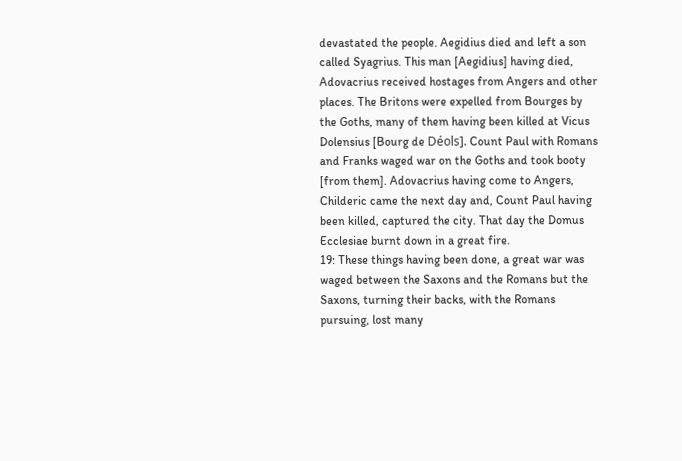devastated the people. Aegidius died and left a son called Syagrius. This man [Aegidius] having died, Adovacrius received hostages from Angers and other places. The Britons were expelled from Bourges by the Goths, many of them having been killed at Vicus Dolensius [Bourg de Déols]. Count Paul with Romans and Franks waged war on the Goths and took booty [from them]. Adovacrius having come to Angers, Childeric came the next day and, Count Paul having been killed, captured the city. That day the Domus Ecclesiae burnt down in a great fire.
19: These things having been done, a great war was waged between the Saxons and the Romans but the Saxons, turning their backs, with the Romans pursuing, lost many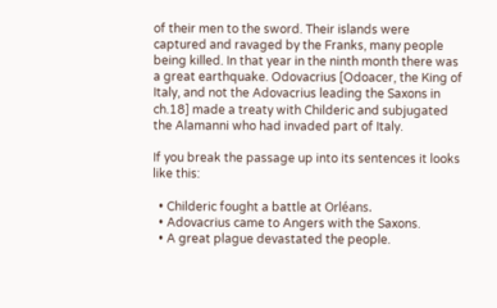of their men to the sword. Their islands were captured and ravaged by the Franks, many people being killed. In that year in the ninth month there was a great earthquake. Odovacrius [Odoacer, the King of Italy, and not the Adovacrius leading the Saxons in ch.18] made a treaty with Childeric and subjugated the Alamanni who had invaded part of Italy.

If you break the passage up into its sentences it looks like this:

  • Childeric fought a battle at Orléans.
  • Adovacrius came to Angers with the Saxons.
  • A great plague devastated the people.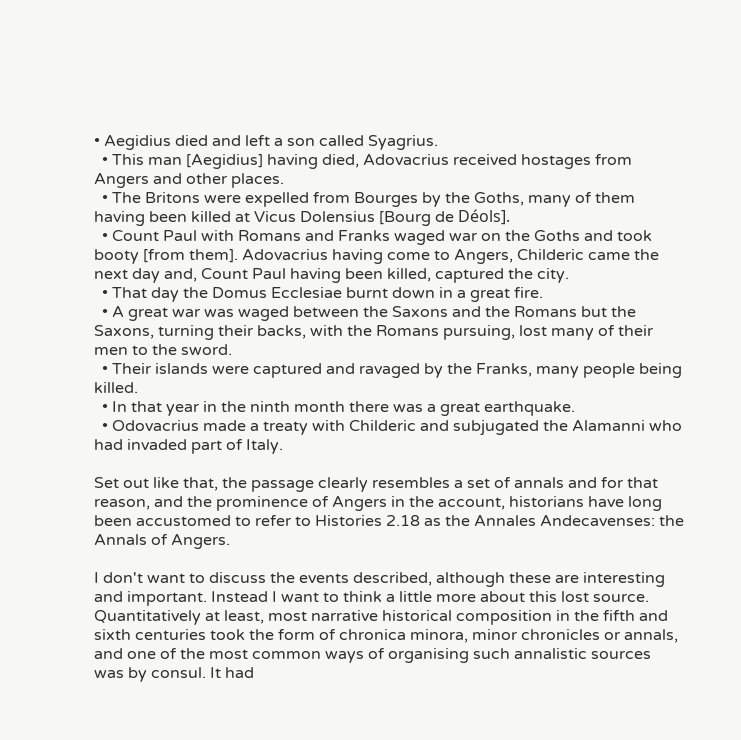• Aegidius died and left a son called Syagrius.
  • This man [Aegidius] having died, Adovacrius received hostages from Angers and other places.
  • The Britons were expelled from Bourges by the Goths, many of them having been killed at Vicus Dolensius [Bourg de Déols].
  • Count Paul with Romans and Franks waged war on the Goths and took booty [from them]. Adovacrius having come to Angers, Childeric came the next day and, Count Paul having been killed, captured the city.
  • That day the Domus Ecclesiae burnt down in a great fire.
  • A great war was waged between the Saxons and the Romans but the Saxons, turning their backs, with the Romans pursuing, lost many of their men to the sword.
  • Their islands were captured and ravaged by the Franks, many people being killed.
  • In that year in the ninth month there was a great earthquake.
  • Odovacrius made a treaty with Childeric and subjugated the Alamanni who had invaded part of Italy.

Set out like that, the passage clearly resembles a set of annals and for that reason, and the prominence of Angers in the account, historians have long been accustomed to refer to Histories 2.18 as the Annales Andecavenses: the Annals of Angers.

I don't want to discuss the events described, although these are interesting and important. Instead I want to think a little more about this lost source.   Quantitatively at least, most narrative historical composition in the fifth and sixth centuries took the form of chronica minora, minor chronicles or annals, and one of the most common ways of organising such annalistic sources was by consul. It had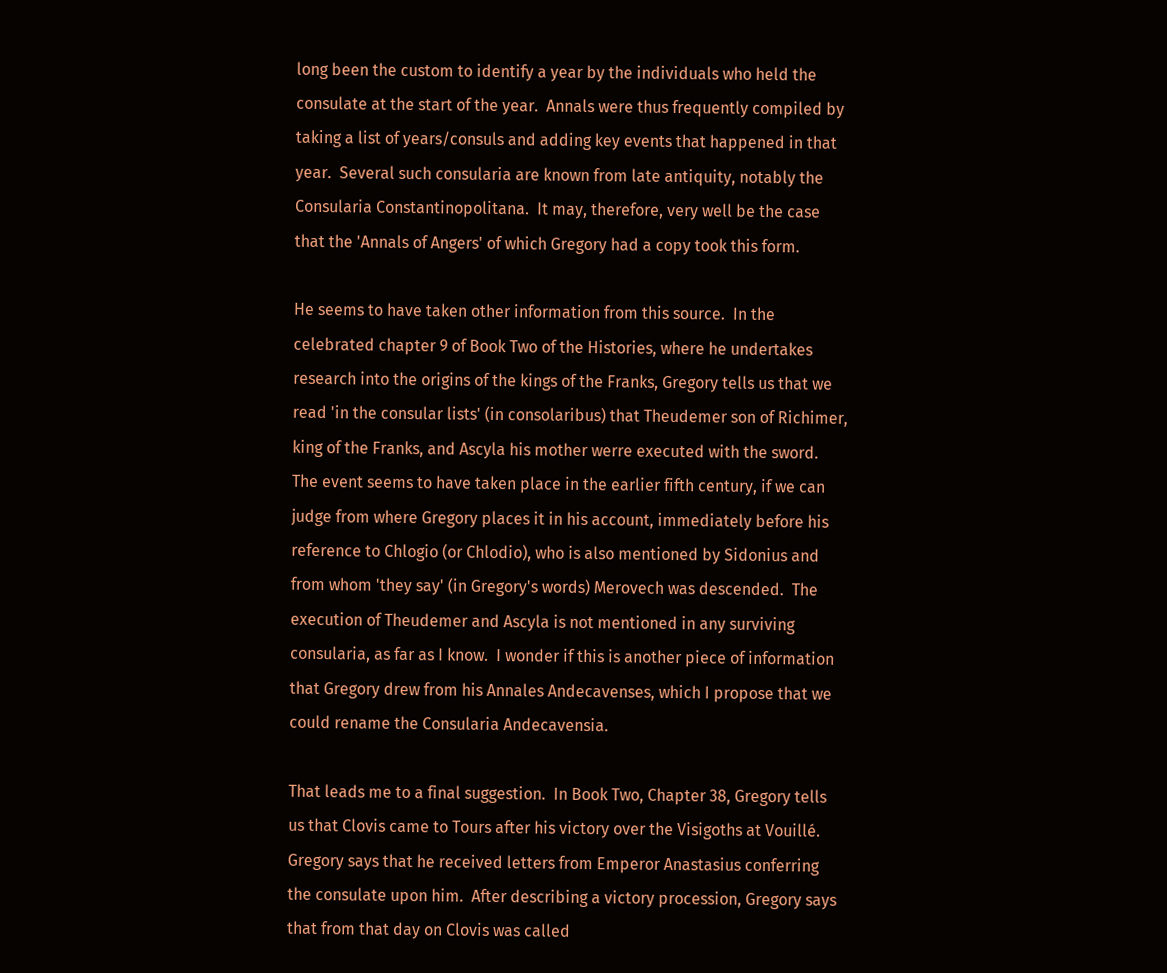long been the custom to identify a year by the individuals who held the consulate at the start of the year.  Annals were thus frequently compiled by taking a list of years/consuls and adding key events that happened in that year.  Several such consularia are known from late antiquity, notably the Consularia Constantinopolitana.  It may, therefore, very well be the case that the 'Annals of Angers' of which Gregory had a copy took this form.

He seems to have taken other information from this source.  In the celebrated chapter 9 of Book Two of the Histories, where he undertakes research into the origins of the kings of the Franks, Gregory tells us that we read 'in the consular lists' (in consolaribus) that Theudemer son of Richimer, king of the Franks, and Ascyla his mother werre executed with the sword.  The event seems to have taken place in the earlier fifth century, if we can judge from where Gregory places it in his account, immediately before his reference to Chlogio (or Chlodio), who is also mentioned by Sidonius and from whom 'they say' (in Gregory's words) Merovech was descended.  The execution of Theudemer and Ascyla is not mentioned in any surviving consularia, as far as I know.  I wonder if this is another piece of information that Gregory drew from his Annales Andecavenses, which I propose that we could rename the Consularia Andecavensia.

That leads me to a final suggestion.  In Book Two, Chapter 38, Gregory tells us that Clovis came to Tours after his victory over the Visigoths at Vouillé. Gregory says that he received letters from Emperor Anastasius conferring the consulate upon him.  After describing a victory procession, Gregory says that from that day on Clovis was called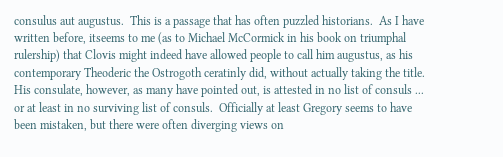consulus aut augustus.  This is a passage that has often puzzled historians.  As I have written before, itseems to me (as to Michael McCormick in his book on triumphal rulership) that Clovis might indeed have allowed people to call him augustus, as his contemporary Theoderic the Ostrogoth ceratinly did, without actually taking the title.  His consulate, however, as many have pointed out, is attested in no list of consuls ... or at least in no surviving list of consuls.  Officially at least Gregory seems to have been mistaken, but there were often diverging views on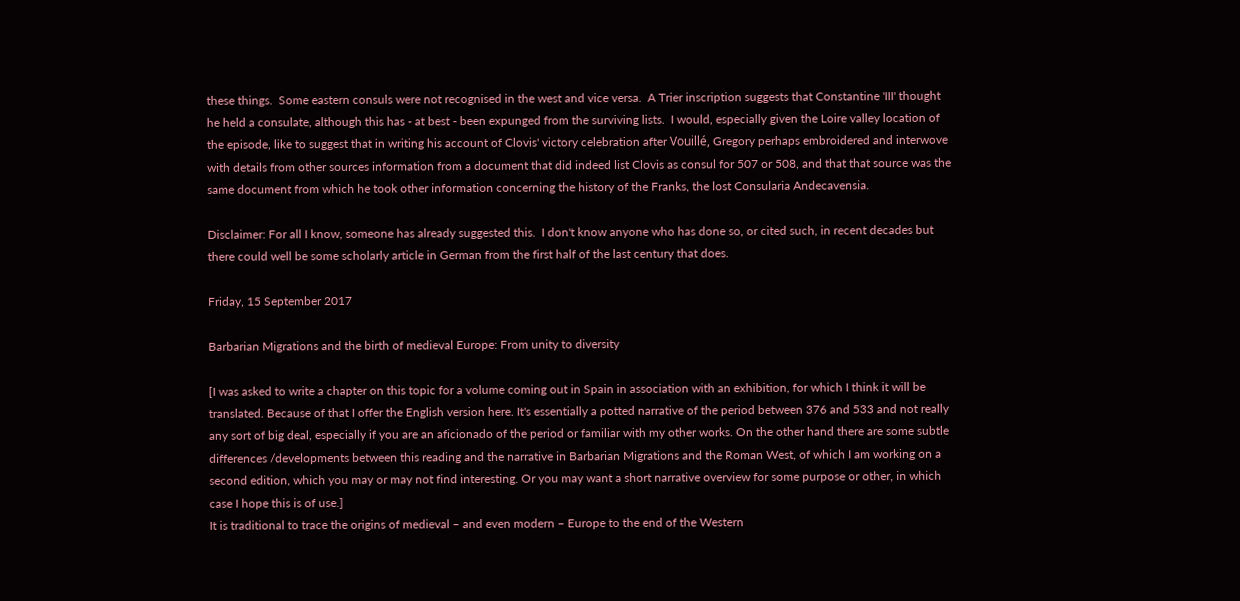these things.  Some eastern consuls were not recognised in the west and vice versa.  A Trier inscription suggests that Constantine 'III' thought he held a consulate, although this has - at best - been expunged from the surviving lists.  I would, especially given the Loire valley location of the episode, like to suggest that in writing his account of Clovis' victory celebration after Vouillé, Gregory perhaps embroidered and interwove with details from other sources information from a document that did indeed list Clovis as consul for 507 or 508, and that that source was the same document from which he took other information concerning the history of the Franks, the lost Consularia Andecavensia.

Disclaimer: For all I know, someone has already suggested this.  I don't know anyone who has done so, or cited such, in recent decades but there could well be some scholarly article in German from the first half of the last century that does.

Friday, 15 September 2017

Barbarian Migrations and the birth of medieval Europe: From unity to diversity

[I was asked to write a chapter on this topic for a volume coming out in Spain in association with an exhibition, for which I think it will be translated. Because of that I offer the English version here. It's essentially a potted narrative of the period between 376 and 533 and not really any sort of big deal, especially if you are an aficionado of the period or familiar with my other works. On the other hand there are some subtle differences /developments between this reading and the narrative in Barbarian Migrations and the Roman West, of which I am working on a second edition, which you may or may not find interesting. Or you may want a short narrative overview for some purpose or other, in which case I hope this is of use.]
It is traditional to trace the origins of medieval – and even modern – Europe to the end of the Western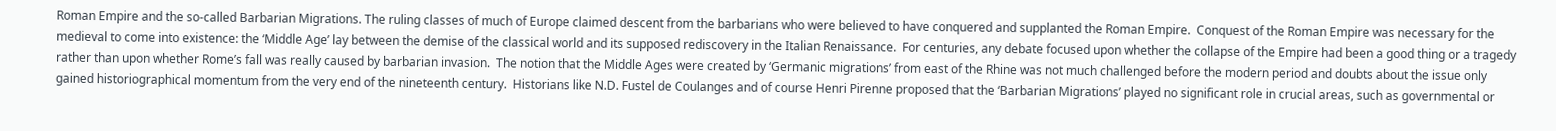Roman Empire and the so-called Barbarian Migrations. The ruling classes of much of Europe claimed descent from the barbarians who were believed to have conquered and supplanted the Roman Empire.  Conquest of the Roman Empire was necessary for the medieval to come into existence: the ‘Middle Age’ lay between the demise of the classical world and its supposed rediscovery in the Italian Renaissance.  For centuries, any debate focused upon whether the collapse of the Empire had been a good thing or a tragedy rather than upon whether Rome’s fall was really caused by barbarian invasion.  The notion that the Middle Ages were created by ‘Germanic migrations’ from east of the Rhine was not much challenged before the modern period and doubts about the issue only gained historiographical momentum from the very end of the nineteenth century.  Historians like N.D. Fustel de Coulanges and of course Henri Pirenne proposed that the ‘Barbarian Migrations’ played no significant role in crucial areas, such as governmental or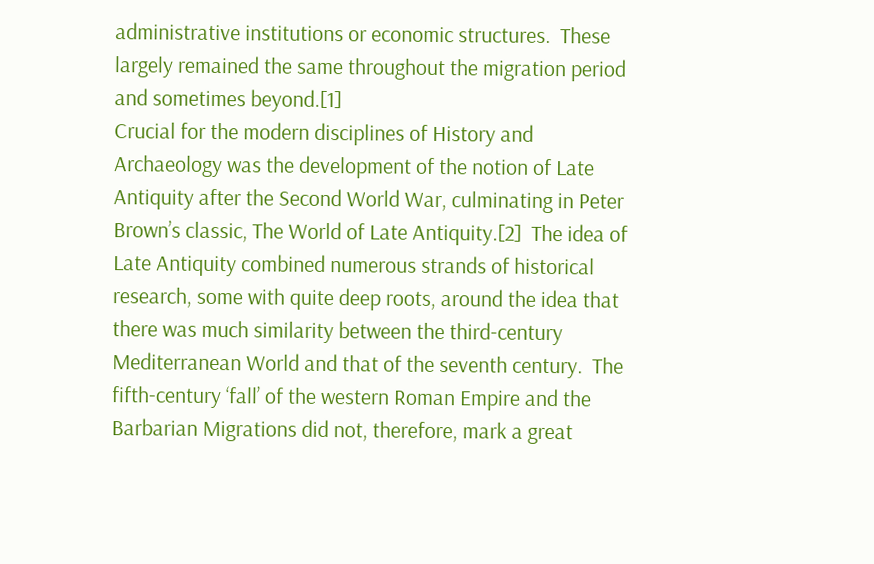administrative institutions or economic structures.  These largely remained the same throughout the migration period and sometimes beyond.[1]
Crucial for the modern disciplines of History and Archaeology was the development of the notion of Late Antiquity after the Second World War, culminating in Peter Brown’s classic, The World of Late Antiquity.[2]  The idea of Late Antiquity combined numerous strands of historical research, some with quite deep roots, around the idea that there was much similarity between the third-century Mediterranean World and that of the seventh century.  The fifth-century ‘fall’ of the western Roman Empire and the Barbarian Migrations did not, therefore, mark a great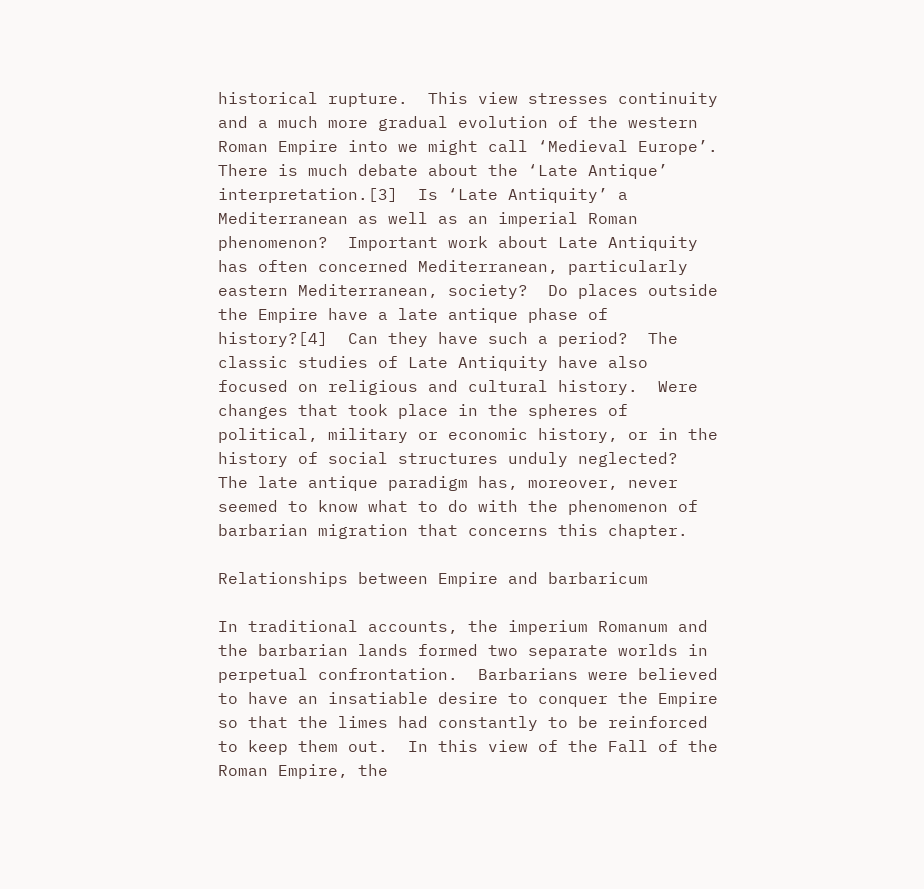historical rupture.  This view stresses continuity and a much more gradual evolution of the western Roman Empire into we might call ‘Medieval Europe’.
There is much debate about the ‘Late Antique’ interpretation.[3]  Is ‘Late Antiquity’ a Mediterranean as well as an imperial Roman phenomenon?  Important work about Late Antiquity has often concerned Mediterranean, particularly eastern Mediterranean, society?  Do places outside the Empire have a late antique phase of history?[4]  Can they have such a period?  The classic studies of Late Antiquity have also focused on religious and cultural history.  Were changes that took place in the spheres of political, military or economic history, or in the history of social structures unduly neglected?  The late antique paradigm has, moreover, never seemed to know what to do with the phenomenon of barbarian migration that concerns this chapter.

Relationships between Empire and barbaricum

In traditional accounts, the imperium Romanum and the barbarian lands formed two separate worlds in perpetual confrontation.  Barbarians were believed to have an insatiable desire to conquer the Empire so that the limes had constantly to be reinforced to keep them out.  In this view of the Fall of the Roman Empire, the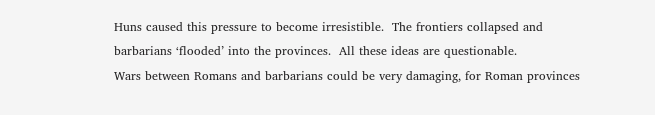Huns caused this pressure to become irresistible.  The frontiers collapsed and barbarians ‘flooded’ into the provinces.  All these ideas are questionable.
Wars between Romans and barbarians could be very damaging, for Roman provinces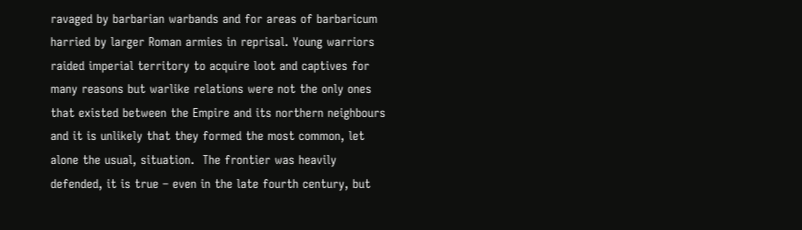ravaged by barbarian warbands and for areas of barbaricum harried by larger Roman armies in reprisal. Young warriors raided imperial territory to acquire loot and captives for many reasons but warlike relations were not the only ones that existed between the Empire and its northern neighbours and it is unlikely that they formed the most common, let alone the usual, situation.  The frontier was heavily defended, it is true – even in the late fourth century, but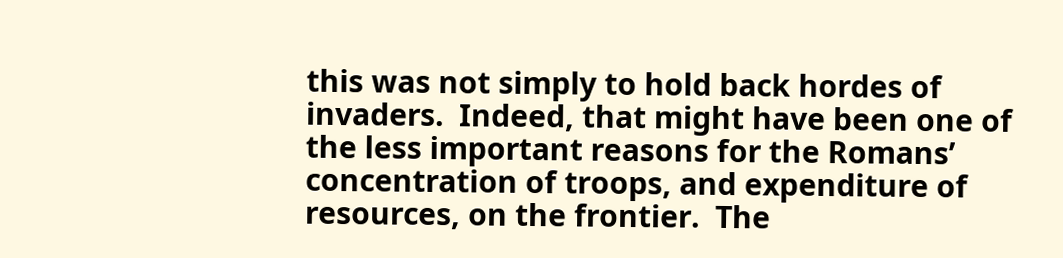this was not simply to hold back hordes of invaders.  Indeed, that might have been one of the less important reasons for the Romans’ concentration of troops, and expenditure of resources, on the frontier.  The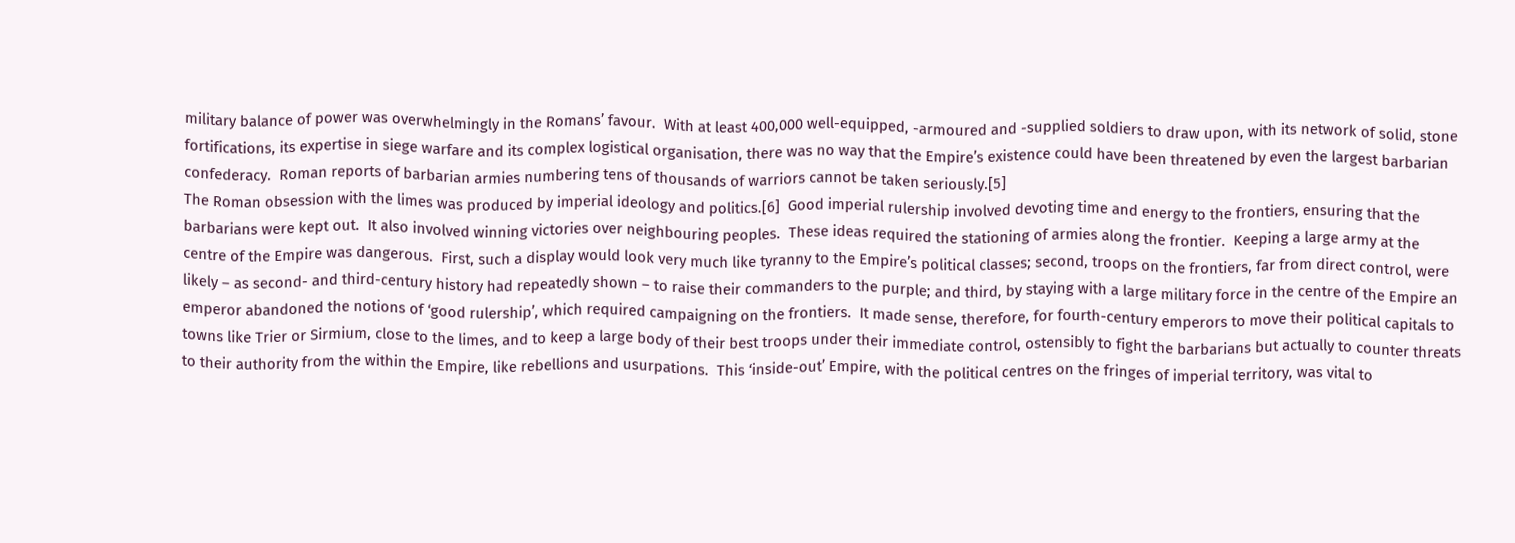military balance of power was overwhelmingly in the Romans’ favour.  With at least 400,000 well-equipped, -armoured and -supplied soldiers to draw upon, with its network of solid, stone fortifications, its expertise in siege warfare and its complex logistical organisation, there was no way that the Empire’s existence could have been threatened by even the largest barbarian confederacy.  Roman reports of barbarian armies numbering tens of thousands of warriors cannot be taken seriously.[5]
The Roman obsession with the limes was produced by imperial ideology and politics.[6]  Good imperial rulership involved devoting time and energy to the frontiers, ensuring that the barbarians were kept out.  It also involved winning victories over neighbouring peoples.  These ideas required the stationing of armies along the frontier.  Keeping a large army at the centre of the Empire was dangerous.  First, such a display would look very much like tyranny to the Empire’s political classes; second, troops on the frontiers, far from direct control, were likely – as second- and third-century history had repeatedly shown – to raise their commanders to the purple; and third, by staying with a large military force in the centre of the Empire an emperor abandoned the notions of ‘good rulership’, which required campaigning on the frontiers.  It made sense, therefore, for fourth-century emperors to move their political capitals to towns like Trier or Sirmium, close to the limes, and to keep a large body of their best troops under their immediate control, ostensibly to fight the barbarians but actually to counter threats to their authority from the within the Empire, like rebellions and usurpations.  This ‘inside-out’ Empire, with the political centres on the fringes of imperial territory, was vital to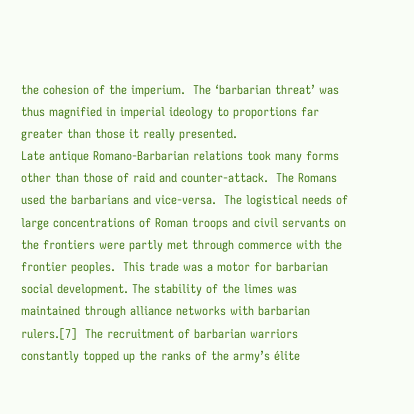the cohesion of the imperium.  The ‘barbarian threat’ was thus magnified in imperial ideology to proportions far greater than those it really presented.
Late antique Romano-Barbarian relations took many forms other than those of raid and counter-attack.  The Romans used the barbarians and vice-versa.  The logistical needs of large concentrations of Roman troops and civil servants on the frontiers were partly met through commerce with the frontier peoples.  This trade was a motor for barbarian social development. The stability of the limes was maintained through alliance networks with barbarian rulers.[7]  The recruitment of barbarian warriors constantly topped up the ranks of the army’s élite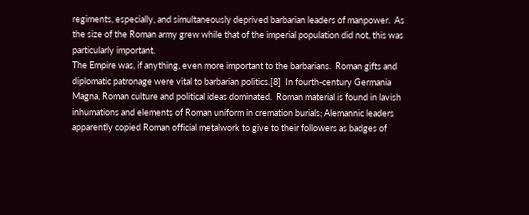regiments, especially, and simultaneously deprived barbarian leaders of manpower.  As the size of the Roman army grew while that of the imperial population did not, this was particularly important.
The Empire was, if anything, even more important to the barbarians.  Roman gifts and diplomatic patronage were vital to barbarian politics.[8]  In fourth-century Germania Magna, Roman culture and political ideas dominated.  Roman material is found in lavish inhumations and elements of Roman uniform in cremation burials; Alemannic leaders apparently copied Roman official metalwork to give to their followers as badges of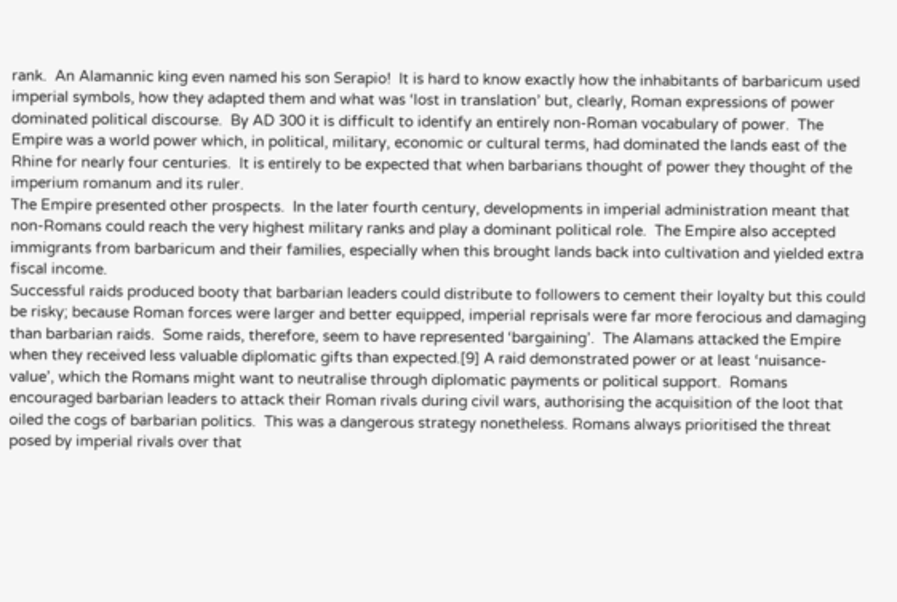rank.  An Alamannic king even named his son Serapio!  It is hard to know exactly how the inhabitants of barbaricum used imperial symbols, how they adapted them and what was ‘lost in translation’ but, clearly, Roman expressions of power dominated political discourse.  By AD 300 it is difficult to identify an entirely non-Roman vocabulary of power.  The Empire was a world power which, in political, military, economic or cultural terms, had dominated the lands east of the Rhine for nearly four centuries.  It is entirely to be expected that when barbarians thought of power they thought of the imperium romanum and its ruler.
The Empire presented other prospects.  In the later fourth century, developments in imperial administration meant that non-Romans could reach the very highest military ranks and play a dominant political role.  The Empire also accepted immigrants from barbaricum and their families, especially when this brought lands back into cultivation and yielded extra fiscal income.
Successful raids produced booty that barbarian leaders could distribute to followers to cement their loyalty but this could be risky; because Roman forces were larger and better equipped, imperial reprisals were far more ferocious and damaging than barbarian raids.  Some raids, therefore, seem to have represented ‘bargaining’.  The Alamans attacked the Empire when they received less valuable diplomatic gifts than expected.[9] A raid demonstrated power or at least ‘nuisance-value’, which the Romans might want to neutralise through diplomatic payments or political support.  Romans encouraged barbarian leaders to attack their Roman rivals during civil wars, authorising the acquisition of the loot that oiled the cogs of barbarian politics.  This was a dangerous strategy nonetheless. Romans always prioritised the threat posed by imperial rivals over that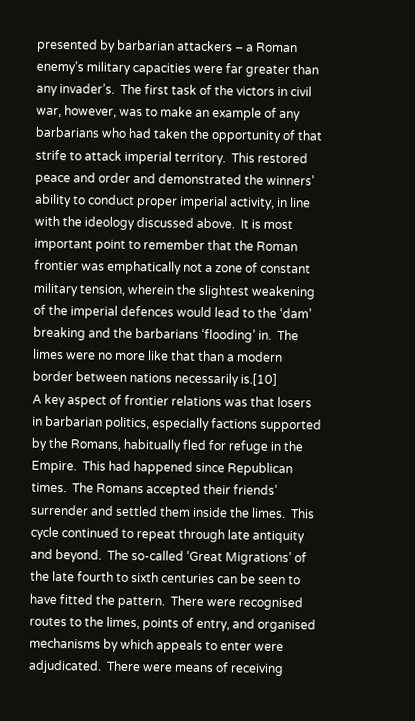presented by barbarian attackers – a Roman enemy’s military capacities were far greater than any invader’s.  The first task of the victors in civil war, however, was to make an example of any barbarians who had taken the opportunity of that strife to attack imperial territory.  This restored peace and order and demonstrated the winners’ ability to conduct proper imperial activity, in line with the ideology discussed above.  It is most important point to remember that the Roman frontier was emphatically not a zone of constant military tension, wherein the slightest weakening of the imperial defences would lead to the ‘dam’ breaking and the barbarians ‘flooding’ in.  The limes were no more like that than a modern border between nations necessarily is.[10]
A key aspect of frontier relations was that losers in barbarian politics, especially factions supported by the Romans, habitually fled for refuge in the Empire.  This had happened since Republican times.  The Romans accepted their friends’ surrender and settled them inside the limes.  This cycle continued to repeat through late antiquity and beyond.  The so-called ‘Great Migrations’ of the late fourth to sixth centuries can be seen to have fitted the pattern.  There were recognised routes to the limes, points of entry, and organised mechanisms by which appeals to enter were adjudicated.  There were means of receiving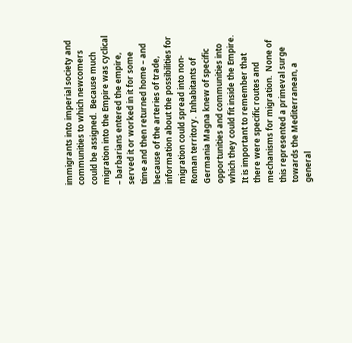immigrants into imperial society and communities to which newcomers could be assigned.  Because much migration into the Empire was cyclical – barbarians entered the empire, served it or worked in it for some time and then returned home – and because of the arteries of trade, information about the possibilities for migration could spread into non-Roman territory.  Inhabitants of Germania Magna knew of specific opportunities and communities into which they could fit inside the Empire.  It is important to remember that there were specific routes and mechanisms for migration.  None of this represented a primeval surge towards the Mediterranean, a general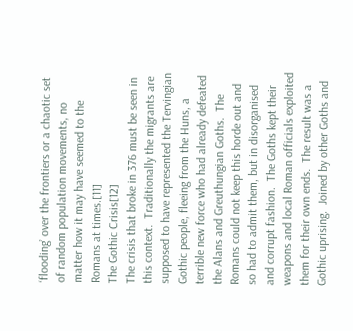‘flooding’ over the frontiers or a chaotic set of random population movements, no matter how it may have seemed to the Romans at times.[11]
The Gothic Crisis[12]
The crisis that broke in 376 must be seen in this context.  Traditionally the migrants are supposed to have represented the Tervingian Gothic people, fleeing from the Huns, a terrible new force who had already defeated the Alans and Greuthungian Goths.  The Romans could not keep this horde out and so had to admit them, but in disorganised and corrupt fashion.  The Goths kept their weapons and local Roman officials exploited them for their own ends.  The result was a Gothic uprising.  Joined by other Goths and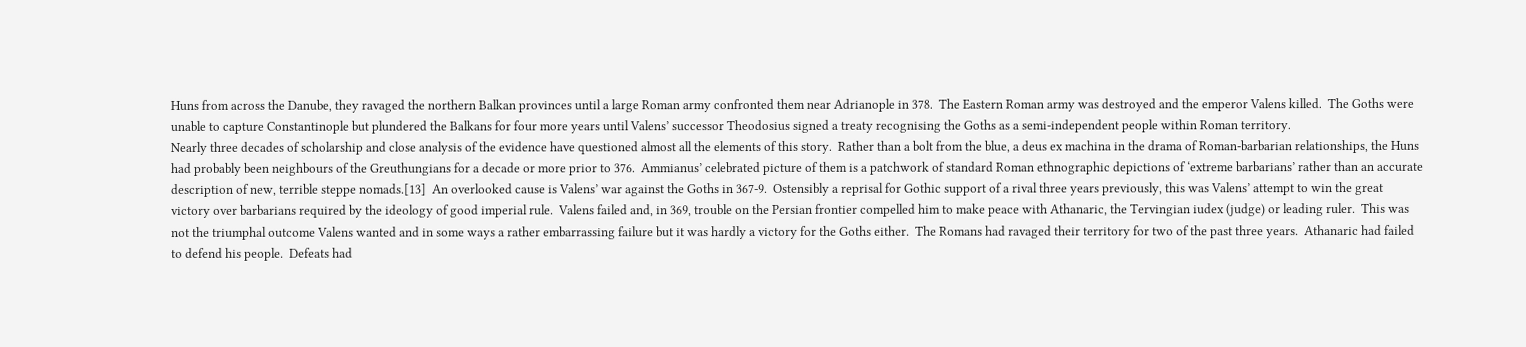Huns from across the Danube, they ravaged the northern Balkan provinces until a large Roman army confronted them near Adrianople in 378.  The Eastern Roman army was destroyed and the emperor Valens killed.  The Goths were unable to capture Constantinople but plundered the Balkans for four more years until Valens’ successor Theodosius signed a treaty recognising the Goths as a semi-independent people within Roman territory.
Nearly three decades of scholarship and close analysis of the evidence have questioned almost all the elements of this story.  Rather than a bolt from the blue, a deus ex machina in the drama of Roman-barbarian relationships, the Huns had probably been neighbours of the Greuthungians for a decade or more prior to 376.  Ammianus’ celebrated picture of them is a patchwork of standard Roman ethnographic depictions of ‘extreme barbarians’ rather than an accurate description of new, terrible steppe nomads.[13]  An overlooked cause is Valens’ war against the Goths in 367-9.  Ostensibly a reprisal for Gothic support of a rival three years previously, this was Valens’ attempt to win the great victory over barbarians required by the ideology of good imperial rule.  Valens failed and, in 369, trouble on the Persian frontier compelled him to make peace with Athanaric, the Tervingian iudex (judge) or leading ruler.  This was not the triumphal outcome Valens wanted and in some ways a rather embarrassing failure but it was hardly a victory for the Goths either.  The Romans had ravaged their territory for two of the past three years.  Athanaric had failed to defend his people.  Defeats had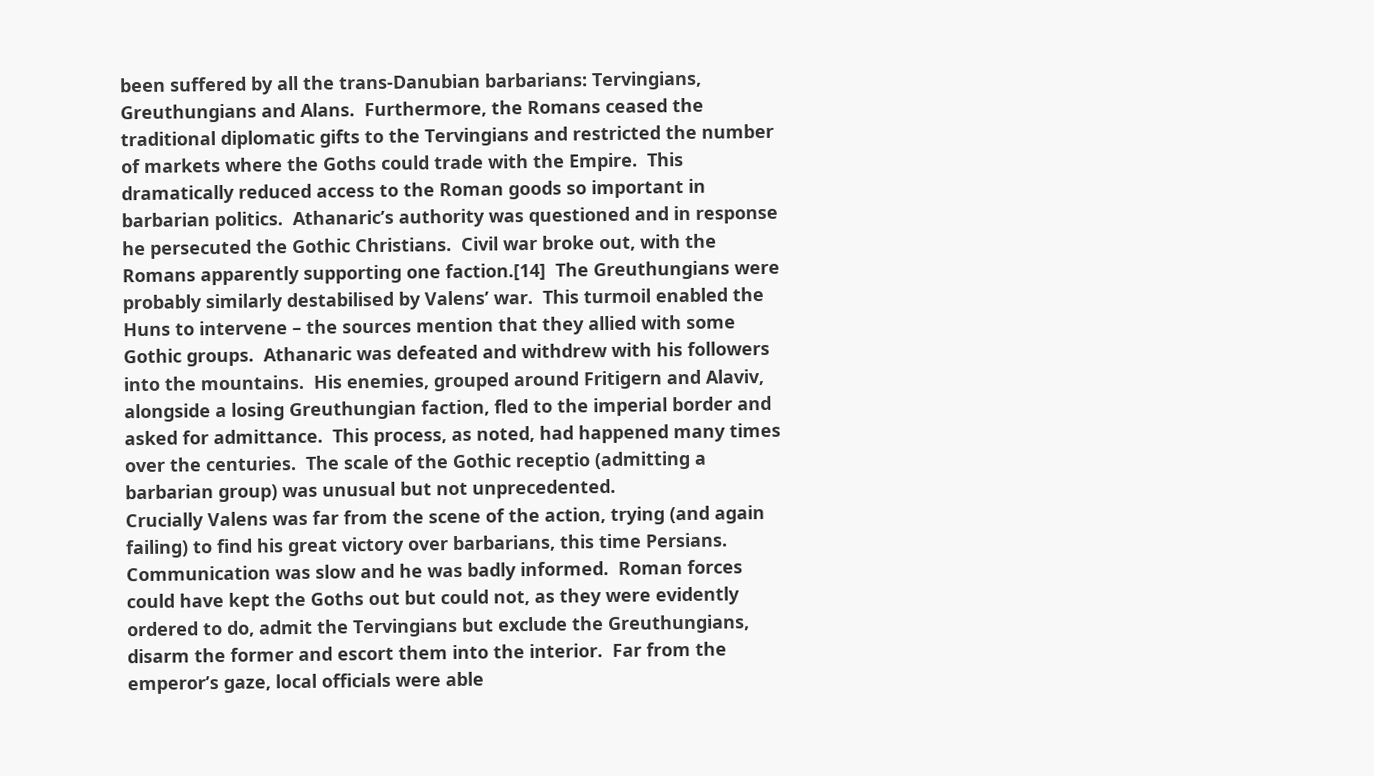been suffered by all the trans-Danubian barbarians: Tervingians, Greuthungians and Alans.  Furthermore, the Romans ceased the traditional diplomatic gifts to the Tervingians and restricted the number of markets where the Goths could trade with the Empire.  This dramatically reduced access to the Roman goods so important in barbarian politics.  Athanaric’s authority was questioned and in response he persecuted the Gothic Christians.  Civil war broke out, with the Romans apparently supporting one faction.[14]  The Greuthungians were probably similarly destabilised by Valens’ war.  This turmoil enabled the Huns to intervene – the sources mention that they allied with some Gothic groups.  Athanaric was defeated and withdrew with his followers into the mountains.  His enemies, grouped around Fritigern and Alaviv, alongside a losing Greuthungian faction, fled to the imperial border and asked for admittance.  This process, as noted, had happened many times over the centuries.  The scale of the Gothic receptio (admitting a barbarian group) was unusual but not unprecedented.
Crucially Valens was far from the scene of the action, trying (and again failing) to find his great victory over barbarians, this time Persians.  Communication was slow and he was badly informed.  Roman forces could have kept the Goths out but could not, as they were evidently ordered to do, admit the Tervingians but exclude the Greuthungians, disarm the former and escort them into the interior.  Far from the emperor’s gaze, local officials were able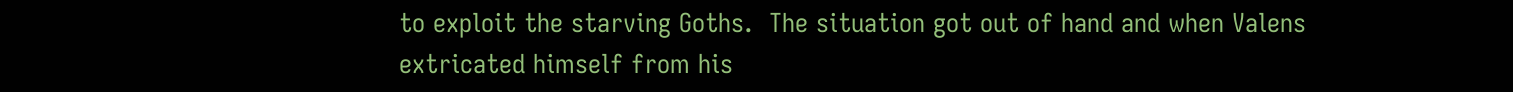to exploit the starving Goths.  The situation got out of hand and when Valens extricated himself from his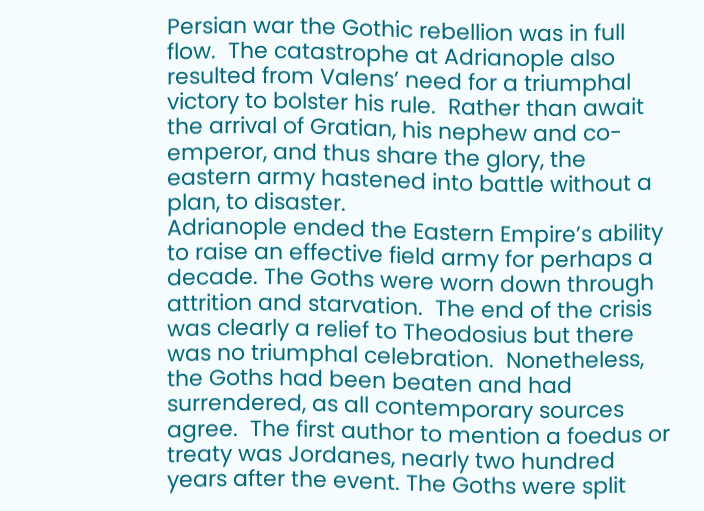Persian war the Gothic rebellion was in full flow.  The catastrophe at Adrianople also resulted from Valens’ need for a triumphal victory to bolster his rule.  Rather than await the arrival of Gratian, his nephew and co-emperor, and thus share the glory, the eastern army hastened into battle without a plan, to disaster.
Adrianople ended the Eastern Empire’s ability to raise an effective field army for perhaps a decade. The Goths were worn down through attrition and starvation.  The end of the crisis was clearly a relief to Theodosius but there was no triumphal celebration.  Nonetheless, the Goths had been beaten and had surrendered, as all contemporary sources agree.  The first author to mention a foedus or treaty was Jordanes, nearly two hundred years after the event. The Goths were split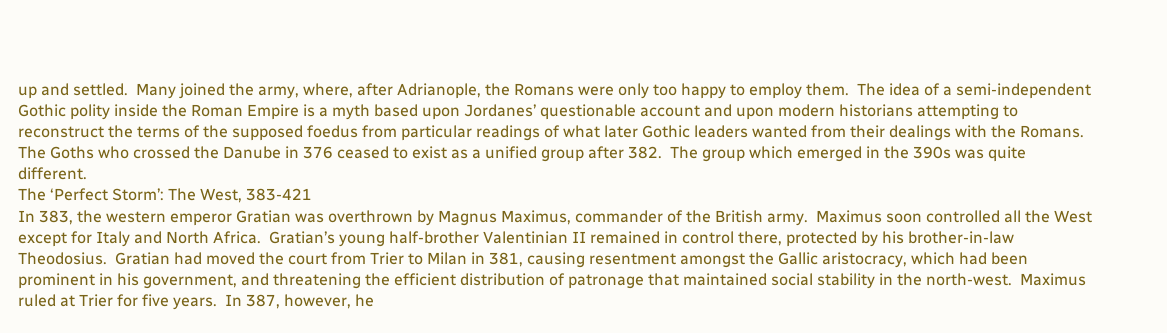up and settled.  Many joined the army, where, after Adrianople, the Romans were only too happy to employ them.  The idea of a semi-independent Gothic polity inside the Roman Empire is a myth based upon Jordanes’ questionable account and upon modern historians attempting to reconstruct the terms of the supposed foedus from particular readings of what later Gothic leaders wanted from their dealings with the Romans.  The Goths who crossed the Danube in 376 ceased to exist as a unified group after 382.  The group which emerged in the 390s was quite different.
The ‘Perfect Storm’: The West, 383-421
In 383, the western emperor Gratian was overthrown by Magnus Maximus, commander of the British army.  Maximus soon controlled all the West except for Italy and North Africa.  Gratian’s young half-brother Valentinian II remained in control there, protected by his brother-in-law Theodosius.  Gratian had moved the court from Trier to Milan in 381, causing resentment amongst the Gallic aristocracy, which had been prominent in his government, and threatening the efficient distribution of patronage that maintained social stability in the north-west.  Maximus ruled at Trier for five years.  In 387, however, he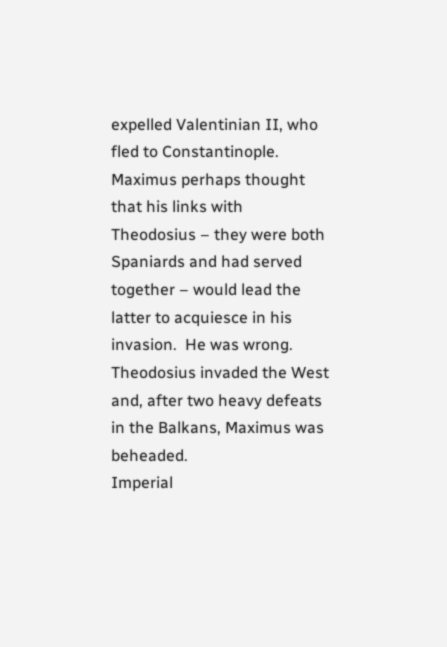expelled Valentinian II, who fled to Constantinople.  Maximus perhaps thought that his links with Theodosius – they were both Spaniards and had served together – would lead the latter to acquiesce in his invasion.  He was wrong.  Theodosius invaded the West and, after two heavy defeats in the Balkans, Maximus was beheaded.
Imperial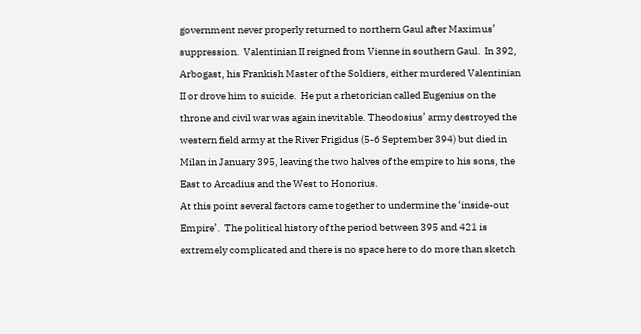government never properly returned to northern Gaul after Maximus’ suppression.  Valentinian II reigned from Vienne in southern Gaul.  In 392, Arbogast, his Frankish Master of the Soldiers, either murdered Valentinian II or drove him to suicide.  He put a rhetorician called Eugenius on the throne and civil war was again inevitable. Theodosius’ army destroyed the western field army at the River Frigidus (5-6 September 394) but died in Milan in January 395, leaving the two halves of the empire to his sons, the East to Arcadius and the West to Honorius.
At this point several factors came together to undermine the ‘inside-out Empire’.  The political history of the period between 395 and 421 is extremely complicated and there is no space here to do more than sketch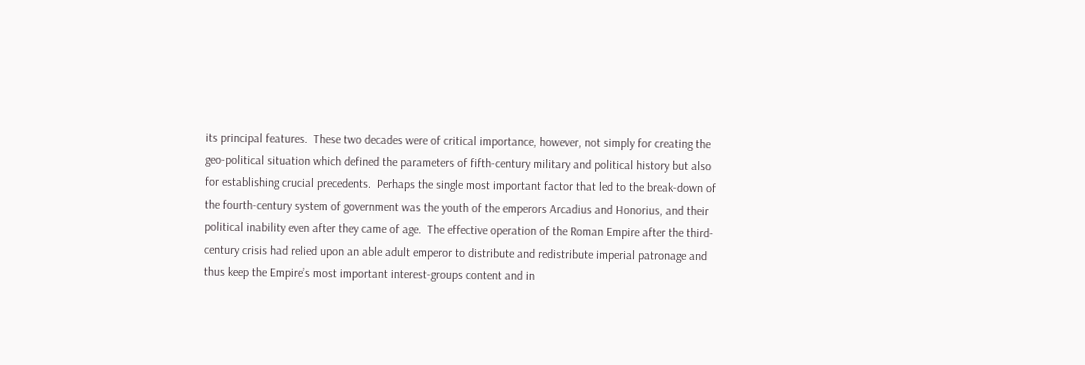its principal features.  These two decades were of critical importance, however, not simply for creating the geo-political situation which defined the parameters of fifth-century military and political history but also for establishing crucial precedents.  Perhaps the single most important factor that led to the break-down of the fourth-century system of government was the youth of the emperors Arcadius and Honorius, and their political inability even after they came of age.  The effective operation of the Roman Empire after the third-century crisis had relied upon an able adult emperor to distribute and redistribute imperial patronage and thus keep the Empire’s most important interest-groups content and in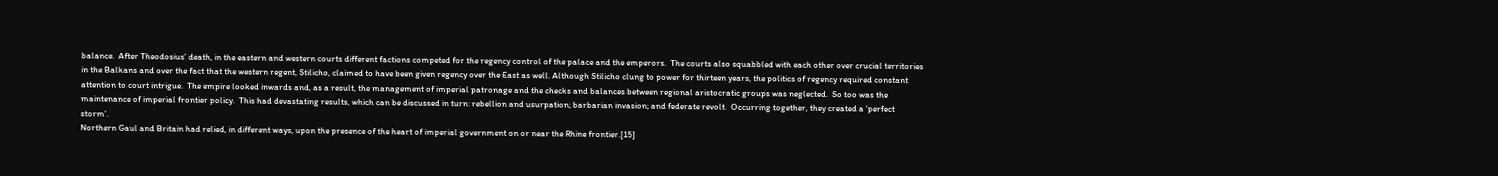balance.  After Theodosius’ death, in the eastern and western courts different factions competed for the regency control of the palace and the emperors.  The courts also squabbled with each other over crucial territories in the Balkans and over the fact that the western regent, Stilicho, claimed to have been given regency over the East as well. Although Stilicho clung to power for thirteen years, the politics of regency required constant attention to court intrigue.  The empire looked inwards and, as a result, the management of imperial patronage and the checks and balances between regional aristocratic groups was neglected.  So too was the maintenance of imperial frontier policy.  This had devastating results, which can be discussed in turn: rebellion and usurpation; barbarian invasion; and federate revolt.  Occurring together, they created a ‘perfect storm’.
Northern Gaul and Britain had relied, in different ways, upon the presence of the heart of imperial government on or near the Rhine frontier.[15]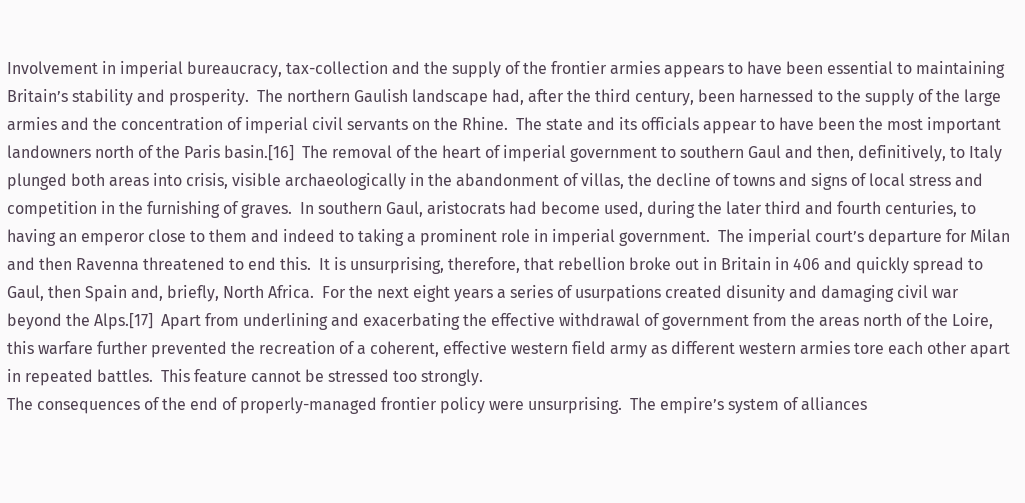Involvement in imperial bureaucracy, tax-collection and the supply of the frontier armies appears to have been essential to maintaining Britain’s stability and prosperity.  The northern Gaulish landscape had, after the third century, been harnessed to the supply of the large armies and the concentration of imperial civil servants on the Rhine.  The state and its officials appear to have been the most important landowners north of the Paris basin.[16]  The removal of the heart of imperial government to southern Gaul and then, definitively, to Italy plunged both areas into crisis, visible archaeologically in the abandonment of villas, the decline of towns and signs of local stress and competition in the furnishing of graves.  In southern Gaul, aristocrats had become used, during the later third and fourth centuries, to having an emperor close to them and indeed to taking a prominent role in imperial government.  The imperial court’s departure for Milan and then Ravenna threatened to end this.  It is unsurprising, therefore, that rebellion broke out in Britain in 406 and quickly spread to Gaul, then Spain and, briefly, North Africa.  For the next eight years a series of usurpations created disunity and damaging civil war beyond the Alps.[17]  Apart from underlining and exacerbating the effective withdrawal of government from the areas north of the Loire, this warfare further prevented the recreation of a coherent, effective western field army as different western armies tore each other apart in repeated battles.  This feature cannot be stressed too strongly.
The consequences of the end of properly-managed frontier policy were unsurprising.  The empire’s system of alliances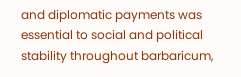and diplomatic payments was essential to social and political stability throughout barbaricum,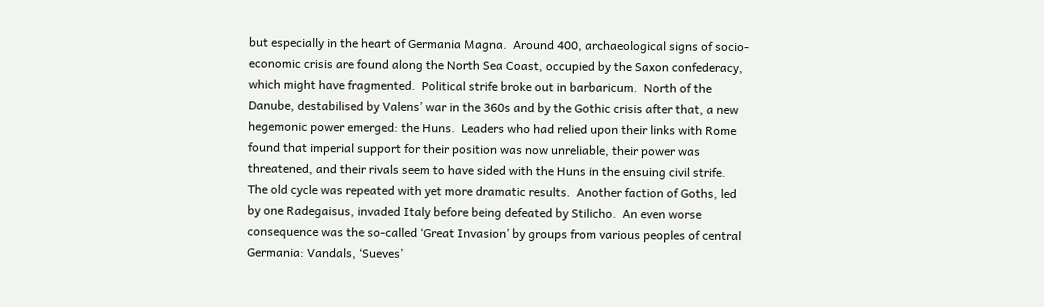but especially in the heart of Germania Magna.  Around 400, archaeological signs of socio-economic crisis are found along the North Sea Coast, occupied by the Saxon confederacy, which might have fragmented.  Political strife broke out in barbaricum.  North of the Danube, destabilised by Valens’ war in the 360s and by the Gothic crisis after that, a new hegemonic power emerged: the Huns.  Leaders who had relied upon their links with Rome found that imperial support for their position was now unreliable, their power was threatened, and their rivals seem to have sided with the Huns in the ensuing civil strife.  The old cycle was repeated with yet more dramatic results.  Another faction of Goths, led by one Radegaisus, invaded Italy before being defeated by Stilicho.  An even worse consequence was the so-called ‘Great Invasion’ by groups from various peoples of central Germania: Vandals, ‘Sueves’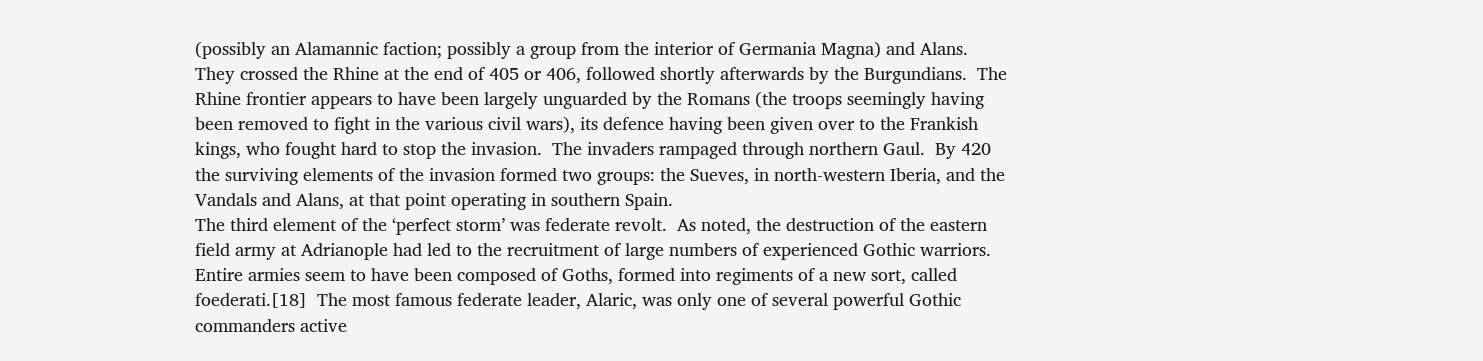(possibly an Alamannic faction; possibly a group from the interior of Germania Magna) and Alans.  They crossed the Rhine at the end of 405 or 406, followed shortly afterwards by the Burgundians.  The Rhine frontier appears to have been largely unguarded by the Romans (the troops seemingly having been removed to fight in the various civil wars), its defence having been given over to the Frankish kings, who fought hard to stop the invasion.  The invaders rampaged through northern Gaul.  By 420 the surviving elements of the invasion formed two groups: the Sueves, in north-western Iberia, and the Vandals and Alans, at that point operating in southern Spain.
The third element of the ‘perfect storm’ was federate revolt.  As noted, the destruction of the eastern field army at Adrianople had led to the recruitment of large numbers of experienced Gothic warriors.  Entire armies seem to have been composed of Goths, formed into regiments of a new sort, called foederati.[18]  The most famous federate leader, Alaric, was only one of several powerful Gothic commanders active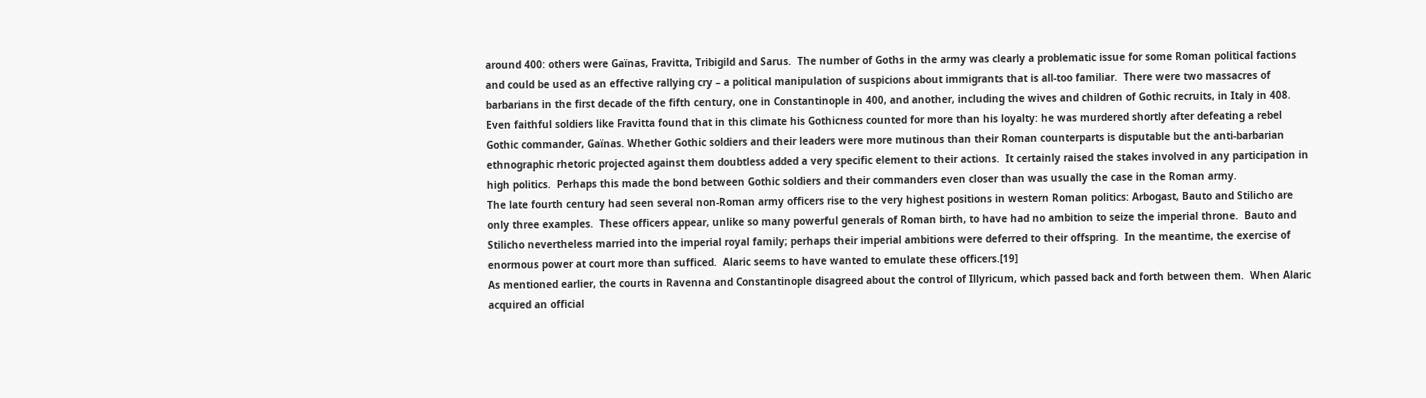around 400: others were Gaïnas, Fravitta, Tribigild and Sarus.  The number of Goths in the army was clearly a problematic issue for some Roman political factions and could be used as an effective rallying cry – a political manipulation of suspicions about immigrants that is all-too familiar.  There were two massacres of barbarians in the first decade of the fifth century, one in Constantinople in 400, and another, including the wives and children of Gothic recruits, in Italy in 408.  Even faithful soldiers like Fravitta found that in this climate his Gothicness counted for more than his loyalty: he was murdered shortly after defeating a rebel Gothic commander, Gaïnas. Whether Gothic soldiers and their leaders were more mutinous than their Roman counterparts is disputable but the anti-barbarian ethnographic rhetoric projected against them doubtless added a very specific element to their actions.  It certainly raised the stakes involved in any participation in high politics.  Perhaps this made the bond between Gothic soldiers and their commanders even closer than was usually the case in the Roman army.
The late fourth century had seen several non-Roman army officers rise to the very highest positions in western Roman politics: Arbogast, Bauto and Stilicho are only three examples.  These officers appear, unlike so many powerful generals of Roman birth, to have had no ambition to seize the imperial throne.  Bauto and Stilicho nevertheless married into the imperial royal family; perhaps their imperial ambitions were deferred to their offspring.  In the meantime, the exercise of enormous power at court more than sufficed.  Alaric seems to have wanted to emulate these officers.[19]
As mentioned earlier, the courts in Ravenna and Constantinople disagreed about the control of Illyricum, which passed back and forth between them.  When Alaric acquired an official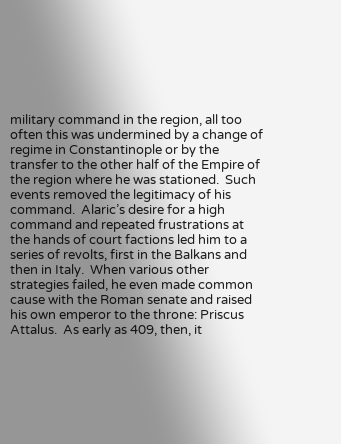military command in the region, all too often this was undermined by a change of regime in Constantinople or by the transfer to the other half of the Empire of the region where he was stationed.  Such events removed the legitimacy of his command.  Alaric’s desire for a high command and repeated frustrations at the hands of court factions led him to a series of revolts, first in the Balkans and then in Italy.  When various other strategies failed, he even made common cause with the Roman senate and raised his own emperor to the throne: Priscus Attalus.  As early as 409, then, it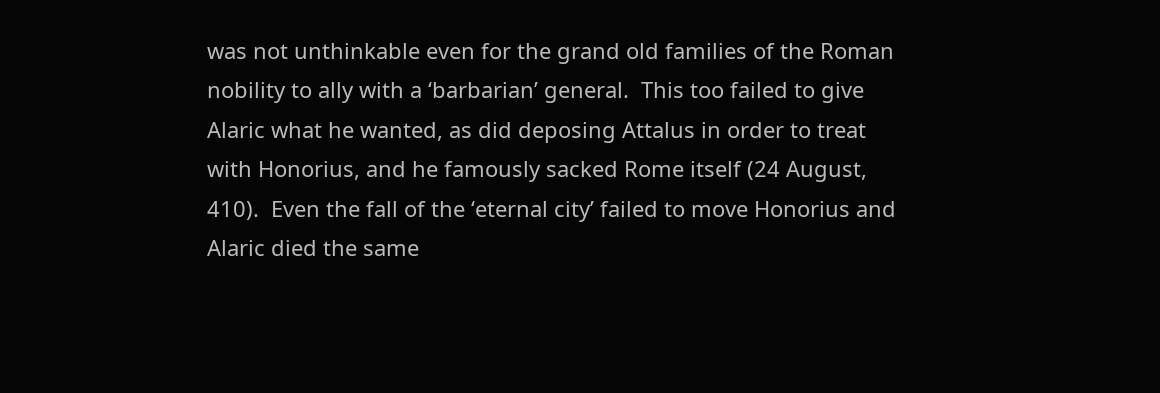was not unthinkable even for the grand old families of the Roman nobility to ally with a ‘barbarian’ general.  This too failed to give Alaric what he wanted, as did deposing Attalus in order to treat with Honorius, and he famously sacked Rome itself (24 August, 410).  Even the fall of the ‘eternal city’ failed to move Honorius and Alaric died the same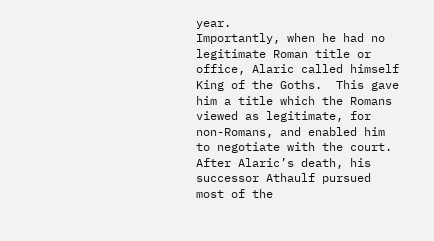year.
Importantly, when he had no legitimate Roman title or office, Alaric called himself King of the Goths.  This gave him a title which the Romans viewed as legitimate, for non-Romans, and enabled him to negotiate with the court.  After Alaric’s death, his successor Athaulf pursued most of the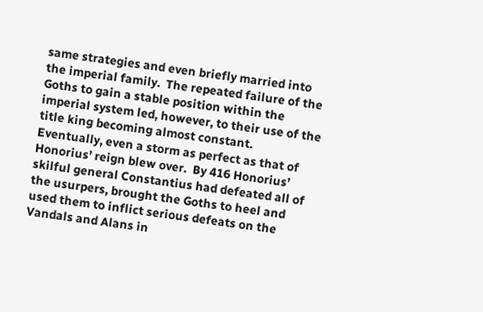same strategies and even briefly married into the imperial family.  The repeated failure of the Goths to gain a stable position within the imperial system led, however, to their use of the title king becoming almost constant.
Eventually, even a storm as perfect as that of Honorius’ reign blew over.  By 416 Honorius’ skilful general Constantius had defeated all of the usurpers, brought the Goths to heel and used them to inflict serious defeats on the Vandals and Alans in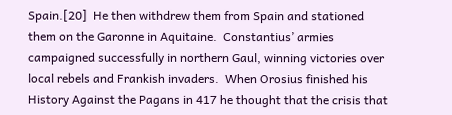Spain.[20]  He then withdrew them from Spain and stationed them on the Garonne in Aquitaine.  Constantius’ armies campaigned successfully in northern Gaul, winning victories over local rebels and Frankish invaders.  When Orosius finished his History Against the Pagans in 417 he thought that the crisis that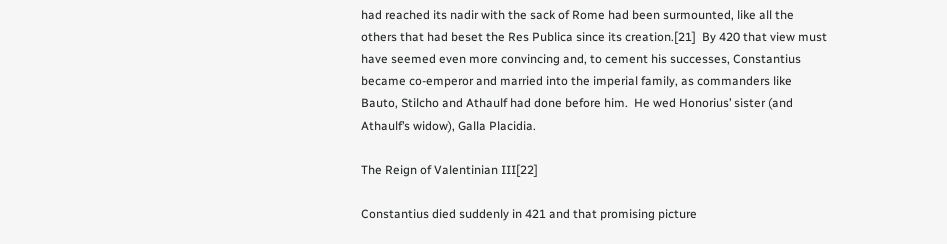had reached its nadir with the sack of Rome had been surmounted, like all the others that had beset the Res Publica since its creation.[21]  By 420 that view must have seemed even more convincing and, to cement his successes, Constantius became co-emperor and married into the imperial family, as commanders like Bauto, Stilcho and Athaulf had done before him.  He wed Honorius’ sister (and Athaulf’s widow), Galla Placidia.

The Reign of Valentinian III[22]

Constantius died suddenly in 421 and that promising picture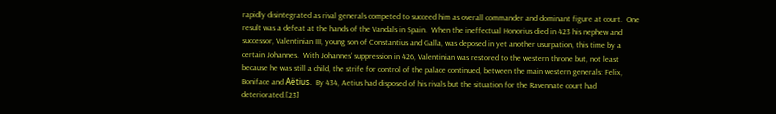rapidly disintegrated as rival generals competed to succeed him as overall commander and dominant figure at court.  One result was a defeat at the hands of the Vandals in Spain.  When the ineffectual Honorius died in 423 his nephew and successor, Valentinian III, young son of Constantius and Galla, was deposed in yet another usurpation, this time by a certain Johannes.  With Johannes’ suppression in 426, Valentinian was restored to the western throne but, not least because he was still a child, the strife for control of the palace continued, between the main western generals: Felix, Boniface and Aëtius.  By 434, Aetius had disposed of his rivals but the situation for the Ravennate court had deteriorated.[23]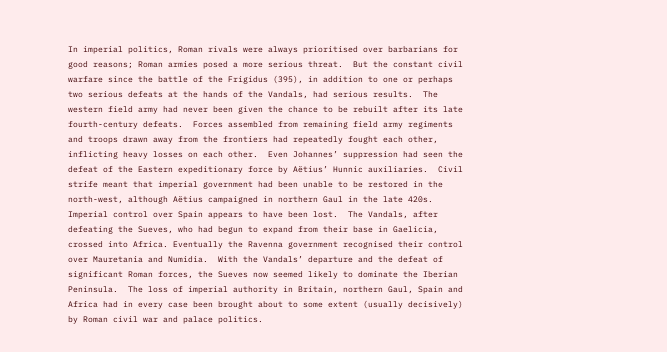In imperial politics, Roman rivals were always prioritised over barbarians for good reasons; Roman armies posed a more serious threat.  But the constant civil warfare since the battle of the Frigidus (395), in addition to one or perhaps two serious defeats at the hands of the Vandals, had serious results.  The western field army had never been given the chance to be rebuilt after its late fourth-century defeats.  Forces assembled from remaining field army regiments and troops drawn away from the frontiers had repeatedly fought each other, inflicting heavy losses on each other.  Even Johannes’ suppression had seen the defeat of the Eastern expeditionary force by Aëtius’ Hunnic auxiliaries.  Civil strife meant that imperial government had been unable to be restored in the north-west, although Aëtius campaigned in northern Gaul in the late 420s.  Imperial control over Spain appears to have been lost.  The Vandals, after defeating the Sueves, who had begun to expand from their base in Gaelicia, crossed into Africa. Eventually the Ravenna government recognised their control over Mauretania and Numidia.  With the Vandals’ departure and the defeat of significant Roman forces, the Sueves now seemed likely to dominate the Iberian Peninsula.  The loss of imperial authority in Britain, northern Gaul, Spain and Africa had in every case been brought about to some extent (usually decisively) by Roman civil war and palace politics.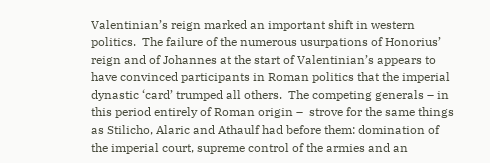Valentinian’s reign marked an important shift in western politics.  The failure of the numerous usurpations of Honorius’ reign and of Johannes at the start of Valentinian’s appears to have convinced participants in Roman politics that the imperial dynastic ‘card’ trumped all others.  The competing generals – in this period entirely of Roman origin –  strove for the same things as Stilicho, Alaric and Athaulf had before them: domination of the imperial court, supreme control of the armies and an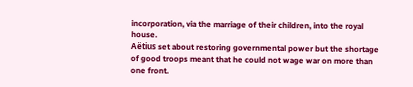incorporation, via the marriage of their children, into the royal house.
Aëtius set about restoring governmental power but the shortage of good troops meant that he could not wage war on more than one front.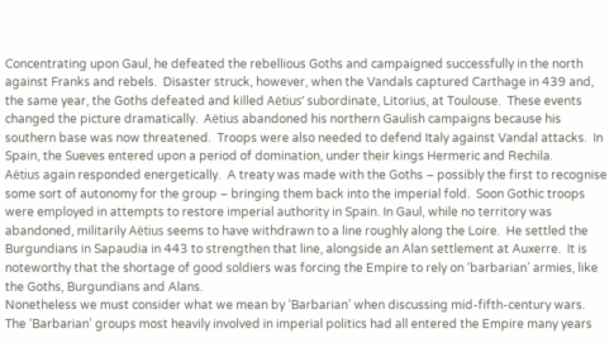Concentrating upon Gaul, he defeated the rebellious Goths and campaigned successfully in the north against Franks and rebels.  Disaster struck, however, when the Vandals captured Carthage in 439 and, the same year, the Goths defeated and killed Aëtius’ subordinate, Litorius, at Toulouse.  These events changed the picture dramatically.  Aëtius abandoned his northern Gaulish campaigns because his southern base was now threatened.  Troops were also needed to defend Italy against Vandal attacks.  In Spain, the Sueves entered upon a period of domination, under their kings Hermeric and Rechila.
Aëtius again responded energetically.  A treaty was made with the Goths – possibly the first to recognise some sort of autonomy for the group – bringing them back into the imperial fold.  Soon Gothic troops were employed in attempts to restore imperial authority in Spain. In Gaul, while no territory was abandoned, militarily Aëtius seems to have withdrawn to a line roughly along the Loire.  He settled the Burgundians in Sapaudia in 443 to strengthen that line, alongside an Alan settlement at Auxerre.  It is noteworthy that the shortage of good soldiers was forcing the Empire to rely on ‘barbarian’ armies, like the Goths, Burgundians and Alans.
Nonetheless we must consider what we mean by ‘Barbarian’ when discussing mid-fifth-century wars.  The ‘Barbarian’ groups most heavily involved in imperial politics had all entered the Empire many years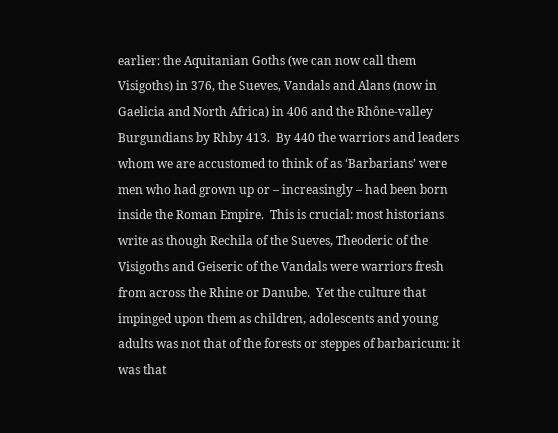earlier: the Aquitanian Goths (we can now call them Visigoths) in 376, the Sueves, Vandals and Alans (now in Gaelicia and North Africa) in 406 and the Rhône-valley Burgundians by Rhby 413.  By 440 the warriors and leaders whom we are accustomed to think of as ‘Barbarians’ were men who had grown up or – increasingly – had been born inside the Roman Empire.  This is crucial: most historians write as though Rechila of the Sueves, Theoderic of the Visigoths and Geiseric of the Vandals were warriors fresh from across the Rhine or Danube.  Yet the culture that impinged upon them as children, adolescents and young adults was not that of the forests or steppes of barbaricum: it was that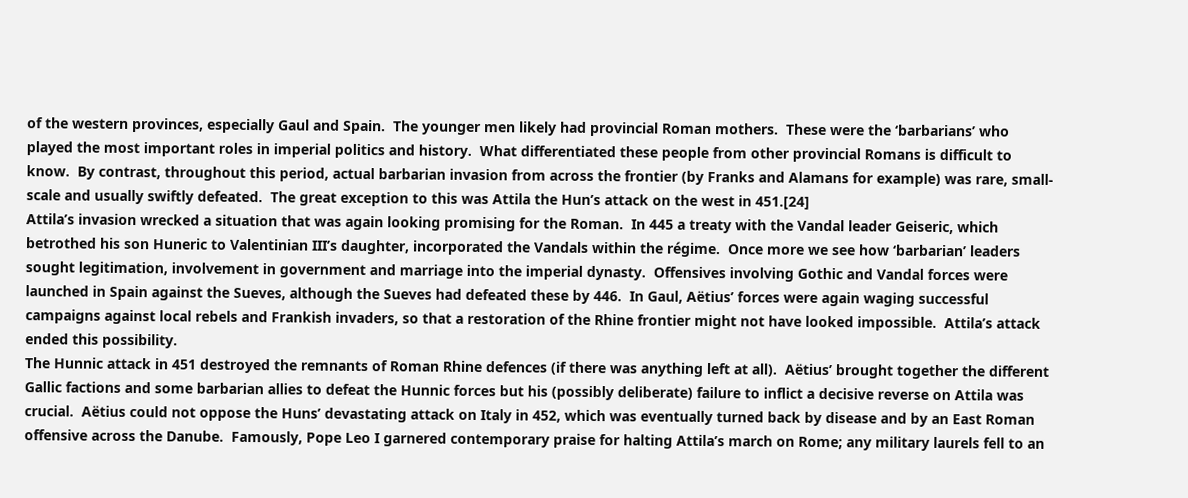of the western provinces, especially Gaul and Spain.  The younger men likely had provincial Roman mothers.  These were the ‘barbarians’ who played the most important roles in imperial politics and history.  What differentiated these people from other provincial Romans is difficult to know.  By contrast, throughout this period, actual barbarian invasion from across the frontier (by Franks and Alamans for example) was rare, small-scale and usually swiftly defeated.  The great exception to this was Attila the Hun’s attack on the west in 451.[24]
Attila’s invasion wrecked a situation that was again looking promising for the Roman.  In 445 a treaty with the Vandal leader Geiseric, which betrothed his son Huneric to Valentinian III’s daughter, incorporated the Vandals within the régime.  Once more we see how ‘barbarian’ leaders sought legitimation, involvement in government and marriage into the imperial dynasty.  Offensives involving Gothic and Vandal forces were launched in Spain against the Sueves, although the Sueves had defeated these by 446.  In Gaul, Aëtius’ forces were again waging successful campaigns against local rebels and Frankish invaders, so that a restoration of the Rhine frontier might not have looked impossible.  Attila’s attack ended this possibility.
The Hunnic attack in 451 destroyed the remnants of Roman Rhine defences (if there was anything left at all).  Aëtius’ brought together the different Gallic factions and some barbarian allies to defeat the Hunnic forces but his (possibly deliberate) failure to inflict a decisive reverse on Attila was crucial.  Aëtius could not oppose the Huns’ devastating attack on Italy in 452, which was eventually turned back by disease and by an East Roman offensive across the Danube.  Famously, Pope Leo I garnered contemporary praise for halting Attila’s march on Rome; any military laurels fell to an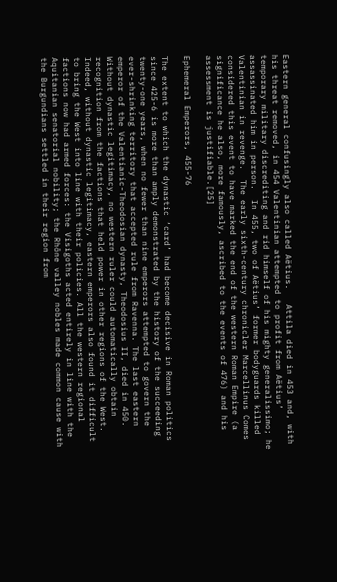Eastern general confusingly also called Aëtius.   Attila died in 453 and, with his threat removed, in 454 Valentinian attempted to profit from Aëtius’ temporary military discrediting and rid himself of his mighty generalissimo; he assassinated him in person.  In 455, two of Aëtius’ former bodyguards killed Valentinian in revenge.  The early sixth-century chronicler Marcellinus Comes considered this event to have marked the end of the western Roman Empire (a significance he also, more famously, ascribed to the events of 476) and his assessment is justifiable.[25]

Ephemeral Emperors, 455-76

The extent to which the dynastic ‘card’ had become decisive in Roman politics since 425-6 is more than amply demonstrated by the history of the succeeding twenty-one years, when no fewer than nine emperors attempted to govern the ever-shrinking territory that accepted rule from Ravenna. The last eastern emperor of the Valentianic-Theodosian dynasty, Theodosius II, died in 450. Without dynastic legitimacy, no western ruler could automatically obtain recognition from the factions that held power in other regions of the West.  Indeed, without dynastic legitimacy, eastern emperors also found it difficult to bring the West into line with their policies. All the western regional factions now had armed forces: the Visigoths acted entirely in line with the Aquitanian senatorial nobility; the Rhône valley nobles made common cause with the Burgundians settled in their region from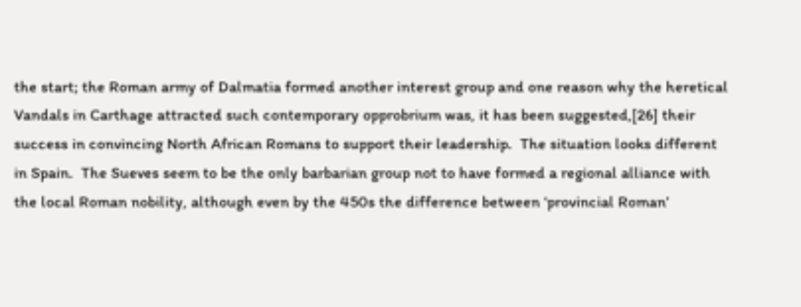the start; the Roman army of Dalmatia formed another interest group and one reason why the heretical Vandals in Carthage attracted such contemporary opprobrium was, it has been suggested,[26] their success in convincing North African Romans to support their leadership.  The situation looks different in Spain.  The Sueves seem to be the only barbarian group not to have formed a regional alliance with the local Roman nobility, although even by the 450s the difference between ‘provincial Roman’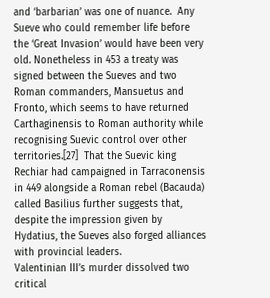and ‘barbarian’ was one of nuance.  Any Sueve who could remember life before the ‘Great Invasion’ would have been very old. Nonetheless in 453 a treaty was signed between the Sueves and two Roman commanders, Mansuetus and Fronto, which seems to have returned Carthaginensis to Roman authority while recognising Suevic control over other territories.[27]  That the Suevic king Rechiar had campaigned in Tarraconensis in 449 alongside a Roman rebel (Bacauda) called Basilius further suggests that, despite the impression given by Hydatius, the Sueves also forged alliances with provincial leaders.
Valentinian III’s murder dissolved two critical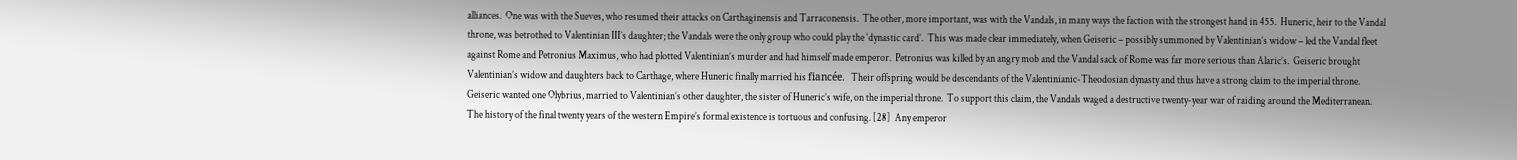alliances.  One was with the Sueves, who resumed their attacks on Carthaginensis and Tarraconensis.  The other, more important, was with the Vandals, in many ways the faction with the strongest hand in 455.  Huneric, heir to the Vandal throne, was betrothed to Valentinian III’s daughter; the Vandals were the only group who could play the ‘dynastic card’.  This was made clear immediately, when Geiseric – possibly summoned by Valentinian’s widow – led the Vandal fleet against Rome and Petronius Maximus, who had plotted Valentinian’s murder and had himself made emperor.  Petronius was killed by an angry mob and the Vandal sack of Rome was far more serious than Alaric’s.  Geiseric brought Valentinian’s widow and daughters back to Carthage, where Huneric finally married his fiancée.  Their offspring would be descendants of the Valentinianic-Theodosian dynasty and thus have a strong claim to the imperial throne.  Geiseric wanted one Olybrius, married to Valentinian’s other daughter, the sister of Huneric’s wife, on the imperial throne.  To support this claim, the Vandals waged a destructive twenty-year war of raiding around the Mediterranean.
The history of the final twenty years of the western Empire’s formal existence is tortuous and confusing. [28]  Any emperor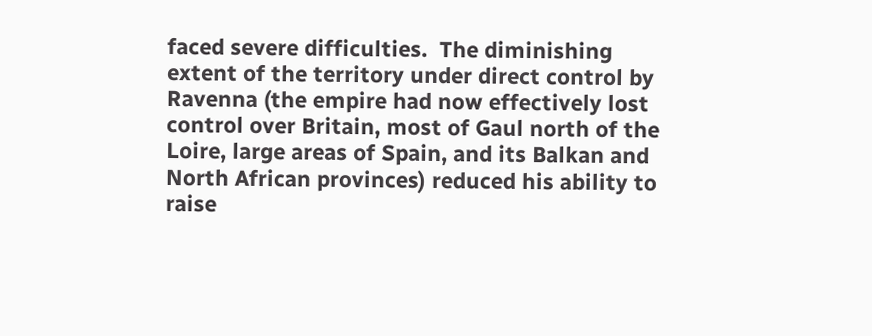faced severe difficulties.  The diminishing extent of the territory under direct control by Ravenna (the empire had now effectively lost control over Britain, most of Gaul north of the Loire, large areas of Spain, and its Balkan and North African provinces) reduced his ability to raise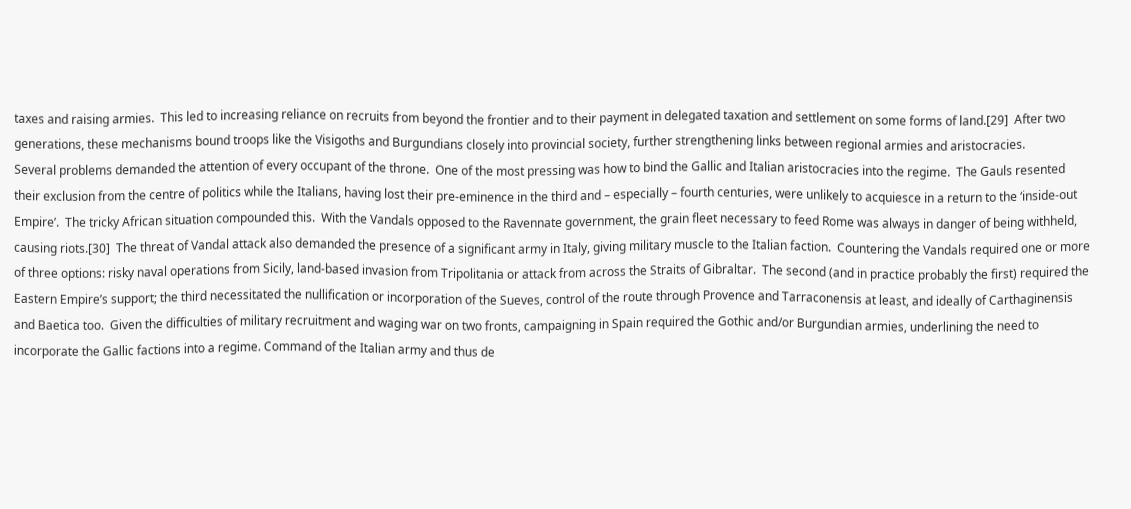taxes and raising armies.  This led to increasing reliance on recruits from beyond the frontier and to their payment in delegated taxation and settlement on some forms of land.[29]  After two generations, these mechanisms bound troops like the Visigoths and Burgundians closely into provincial society, further strengthening links between regional armies and aristocracies.
Several problems demanded the attention of every occupant of the throne.  One of the most pressing was how to bind the Gallic and Italian aristocracies into the regime.  The Gauls resented their exclusion from the centre of politics while the Italians, having lost their pre-eminence in the third and – especially – fourth centuries, were unlikely to acquiesce in a return to the ‘inside-out Empire’.  The tricky African situation compounded this.  With the Vandals opposed to the Ravennate government, the grain fleet necessary to feed Rome was always in danger of being withheld, causing riots.[30]  The threat of Vandal attack also demanded the presence of a significant army in Italy, giving military muscle to the Italian faction.  Countering the Vandals required one or more of three options: risky naval operations from Sicily, land-based invasion from Tripolitania or attack from across the Straits of Gibraltar.  The second (and in practice probably the first) required the Eastern Empire’s support; the third necessitated the nullification or incorporation of the Sueves, control of the route through Provence and Tarraconensis at least, and ideally of Carthaginensis and Baetica too.  Given the difficulties of military recruitment and waging war on two fronts, campaigning in Spain required the Gothic and/or Burgundian armies, underlining the need to incorporate the Gallic factions into a regime. Command of the Italian army and thus de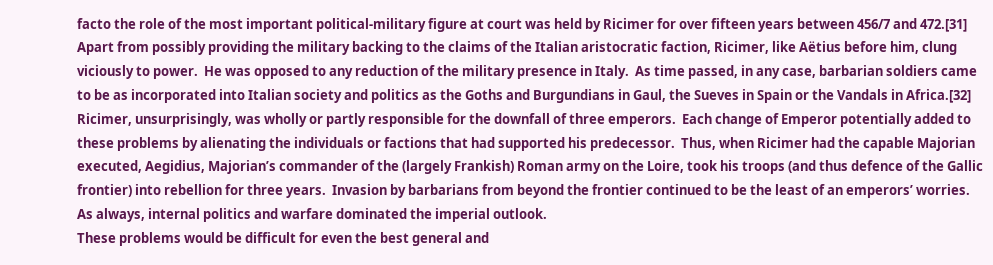facto the role of the most important political-military figure at court was held by Ricimer for over fifteen years between 456/7 and 472.[31]  Apart from possibly providing the military backing to the claims of the Italian aristocratic faction, Ricimer, like Aëtius before him, clung viciously to power.  He was opposed to any reduction of the military presence in Italy.  As time passed, in any case, barbarian soldiers came to be as incorporated into Italian society and politics as the Goths and Burgundians in Gaul, the Sueves in Spain or the Vandals in Africa.[32]  Ricimer, unsurprisingly, was wholly or partly responsible for the downfall of three emperors.  Each change of Emperor potentially added to these problems by alienating the individuals or factions that had supported his predecessor.  Thus, when Ricimer had the capable Majorian executed, Aegidius, Majorian’s commander of the (largely Frankish) Roman army on the Loire, took his troops (and thus defence of the Gallic frontier) into rebellion for three years.  Invasion by barbarians from beyond the frontier continued to be the least of an emperors’ worries.  As always, internal politics and warfare dominated the imperial outlook.
These problems would be difficult for even the best general and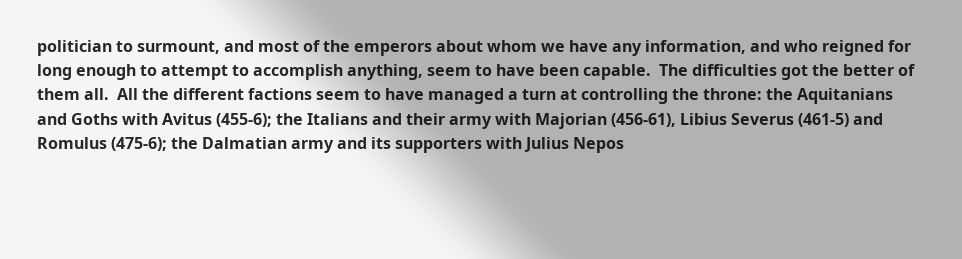politician to surmount, and most of the emperors about whom we have any information, and who reigned for long enough to attempt to accomplish anything, seem to have been capable.  The difficulties got the better of them all.  All the different factions seem to have managed a turn at controlling the throne: the Aquitanians and Goths with Avitus (455-6); the Italians and their army with Majorian (456-61), Libius Severus (461-5) and Romulus (475-6); the Dalmatian army and its supporters with Julius Nepos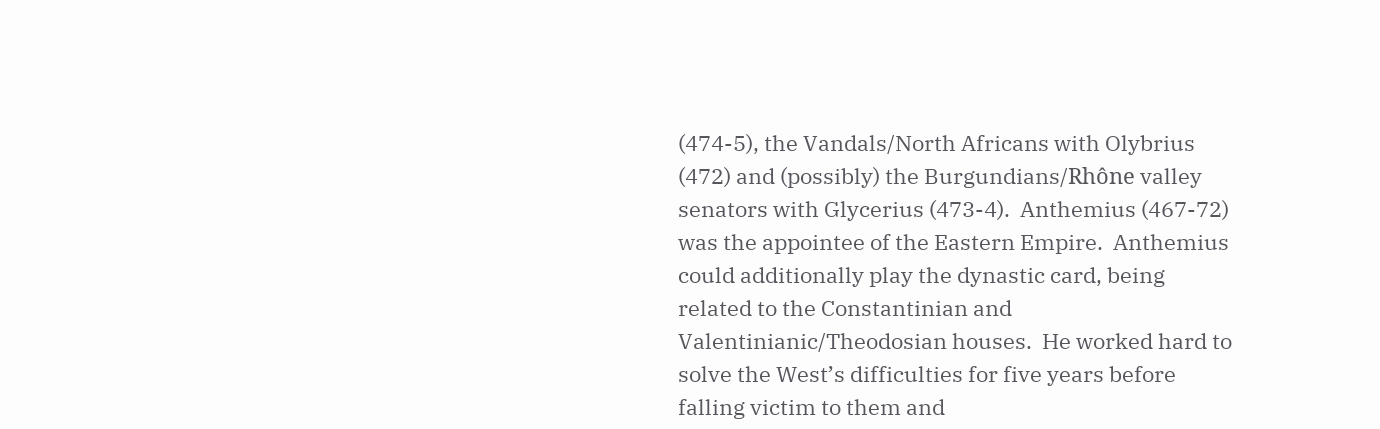(474-5), the Vandals/North Africans with Olybrius (472) and (possibly) the Burgundians/Rhône valley senators with Glycerius (473-4).  Anthemius (467-72) was the appointee of the Eastern Empire.  Anthemius could additionally play the dynastic card, being related to the Constantinian and Valentinianic/Theodosian houses.  He worked hard to solve the West’s difficulties for five years before falling victim to them and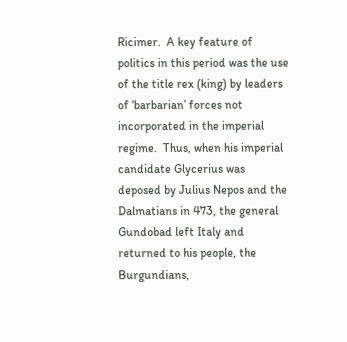Ricimer.  A key feature of politics in this period was the use of the title rex (king) by leaders of ‘barbarian’ forces not incorporated in the imperial regime.  Thus, when his imperial candidate Glycerius was deposed by Julius Nepos and the Dalmatians in 473, the general Gundobad left Italy and returned to his people, the Burgundians,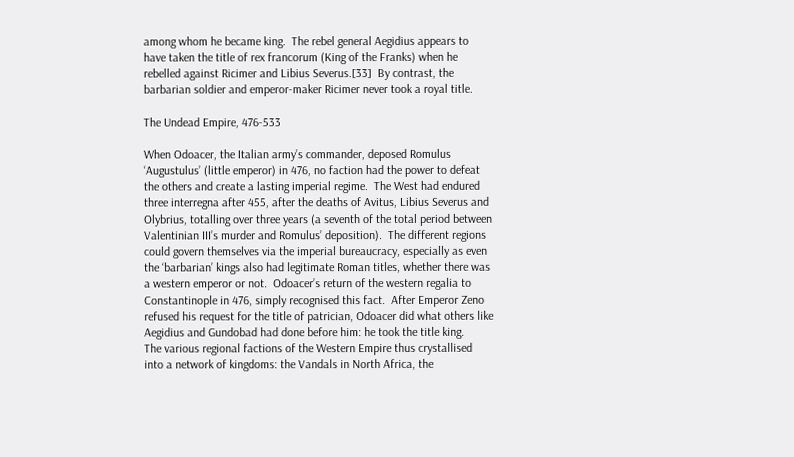among whom he became king.  The rebel general Aegidius appears to have taken the title of rex francorum (King of the Franks) when he rebelled against Ricimer and Libius Severus.[33]  By contrast, the barbarian soldier and emperor-maker Ricimer never took a royal title.

The Undead Empire, 476-533

When Odoacer, the Italian army’s commander, deposed Romulus ‘Augustulus’ (little emperor) in 476, no faction had the power to defeat the others and create a lasting imperial regime.  The West had endured three interregna after 455, after the deaths of Avitus, Libius Severus and Olybrius, totalling over three years (a seventh of the total period between Valentinian III’s murder and Romulus’ deposition).  The different regions could govern themselves via the imperial bureaucracy, especially as even the ‘barbarian’ kings also had legitimate Roman titles, whether there was a western emperor or not.  Odoacer’s return of the western regalia to Constantinople in 476, simply recognised this fact.  After Emperor Zeno refused his request for the title of patrician, Odoacer did what others like Aegidius and Gundobad had done before him: he took the title king.
The various regional factions of the Western Empire thus crystallised into a network of kingdoms: the Vandals in North Africa, the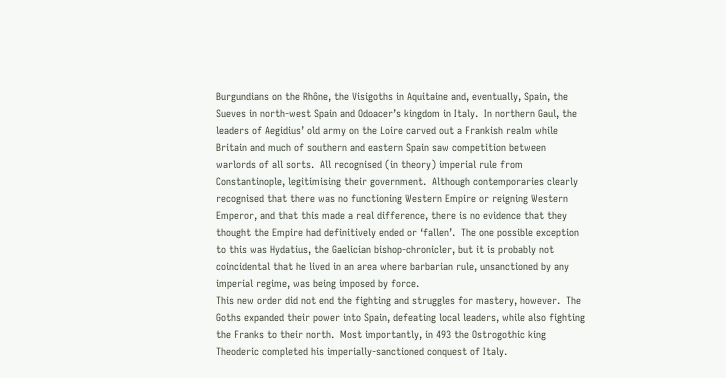Burgundians on the Rhône, the Visigoths in Aquitaine and, eventually, Spain, the Sueves in north-west Spain and Odoacer’s kingdom in Italy.  In northern Gaul, the leaders of Aegidius’ old army on the Loire carved out a Frankish realm while Britain and much of southern and eastern Spain saw competition between warlords of all sorts.  All recognised (in theory) imperial rule from Constantinople, legitimising their government.  Although contemporaries clearly recognised that there was no functioning Western Empire or reigning Western Emperor, and that this made a real difference, there is no evidence that they thought the Empire had definitively ended or ‘fallen’.  The one possible exception to this was Hydatius, the Gaelician bishop-chronicler, but it is probably not coincidental that he lived in an area where barbarian rule, unsanctioned by any imperial regime, was being imposed by force.
This new order did not end the fighting and struggles for mastery, however.  The Goths expanded their power into Spain, defeating local leaders, while also fighting the Franks to their north.  Most importantly, in 493 the Ostrogothic king Theoderic completed his imperially-sanctioned conquest of Italy.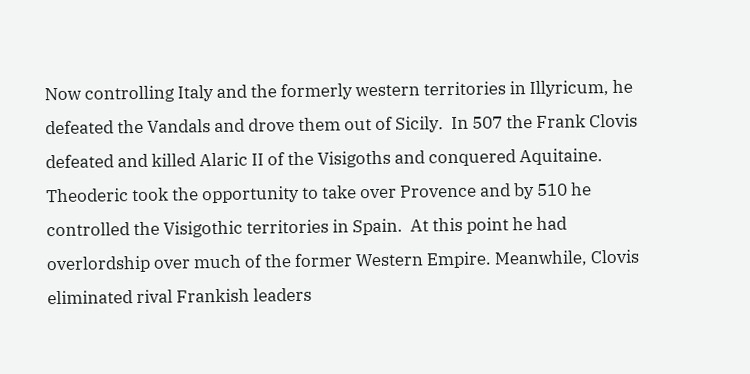Now controlling Italy and the formerly western territories in Illyricum, he defeated the Vandals and drove them out of Sicily.  In 507 the Frank Clovis defeated and killed Alaric II of the Visigoths and conquered Aquitaine.  Theoderic took the opportunity to take over Provence and by 510 he controlled the Visigothic territories in Spain.  At this point he had overlordship over much of the former Western Empire. Meanwhile, Clovis eliminated rival Frankish leaders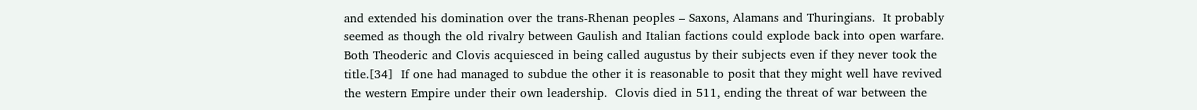and extended his domination over the trans-Rhenan peoples – Saxons, Alamans and Thuringians.  It probably seemed as though the old rivalry between Gaulish and Italian factions could explode back into open warfare.  Both Theoderic and Clovis acquiesced in being called augustus by their subjects even if they never took the title.[34]  If one had managed to subdue the other it is reasonable to posit that they might well have revived the western Empire under their own leadership.  Clovis died in 511, ending the threat of war between the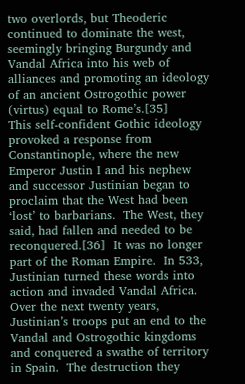two overlords, but Theoderic continued to dominate the west, seemingly bringing Burgundy and Vandal Africa into his web of alliances and promoting an ideology of an ancient Ostrogothic power (virtus) equal to Rome’s.[35]
This self-confident Gothic ideology provoked a response from Constantinople, where the new Emperor Justin I and his nephew and successor Justinian began to proclaim that the West had been ‘lost’ to barbarians.  The West, they said, had fallen and needed to be reconquered.[36]  It was no longer part of the Roman Empire.  In 533, Justinian turned these words into action and invaded Vandal Africa.  Over the next twenty years, Justinian’s troops put an end to the Vandal and Ostrogothic kingdoms and conquered a swathe of territory in Spain.  The destruction they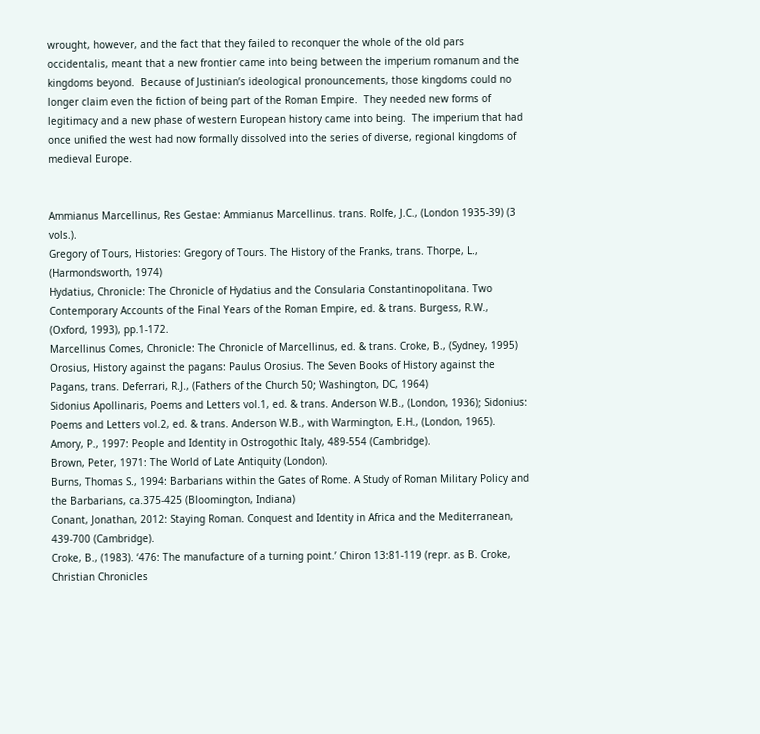wrought, however, and the fact that they failed to reconquer the whole of the old pars occidentalis, meant that a new frontier came into being between the imperium romanum and the kingdoms beyond.  Because of Justinian’s ideological pronouncements, those kingdoms could no longer claim even the fiction of being part of the Roman Empire.  They needed new forms of legitimacy and a new phase of western European history came into being.  The imperium that had once unified the west had now formally dissolved into the series of diverse, regional kingdoms of medieval Europe.


Ammianus Marcellinus, Res Gestae: Ammianus Marcellinus. trans. Rolfe, J.C., (London 1935-39) (3 vols.).
Gregory of Tours, Histories: Gregory of Tours. The History of the Franks, trans. Thorpe, L., (Harmondsworth, 1974)
Hydatius, Chronicle: The Chronicle of Hydatius and the Consularia Constantinopolitana. Two Contemporary Accounts of the Final Years of the Roman Empire, ed. & trans. Burgess, R.W., (Oxford, 1993), pp.1-172.
Marcellinus Comes, Chronicle: The Chronicle of Marcellinus, ed. & trans. Croke, B., (Sydney, 1995)
Orosius, History against the pagans: Paulus Orosius. The Seven Books of History against the Pagans, trans. Deferrari, R.J., (Fathers of the Church 50; Washington, DC, 1964)
Sidonius Apollinaris, Poems and Letters vol.1, ed. & trans. Anderson W.B., (London, 1936); Sidonius: Poems and Letters vol.2, ed. & trans. Anderson W.B., with Warmington, E.H., (London, 1965).
Amory, P., 1997: People and Identity in Ostrogothic Italy, 489-554 (Cambridge).
Brown, Peter, 1971: The World of Late Antiquity (London).
Burns, Thomas S., 1994: Barbarians within the Gates of Rome. A Study of Roman Military Policy and the Barbarians, ca.375-425 (Bloomington, Indiana)
Conant, Jonathan, 2012: Staying Roman. Conquest and Identity in Africa and the Mediterranean, 439-700 (Cambridge).
Croke, B., (1983). ‘476: The manufacture of a turning point.’ Chiron 13:81-119 (repr. as B. Croke, Christian Chronicles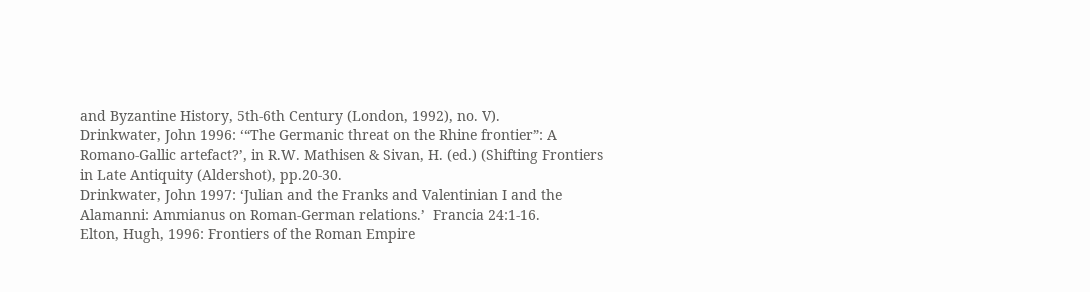and Byzantine History, 5th-6th Century (London, 1992), no. V).
Drinkwater, John 1996: ‘“The Germanic threat on the Rhine frontier”: A Romano-Gallic artefact?’, in R.W. Mathisen & Sivan, H. (ed.) (Shifting Frontiers in Late Antiquity (Aldershot), pp.20-30.
Drinkwater, John 1997: ‘Julian and the Franks and Valentinian I and the Alamanni: Ammianus on Roman-German relations.’  Francia 24:1-16.
Elton, Hugh, 1996: Frontiers of the Roman Empire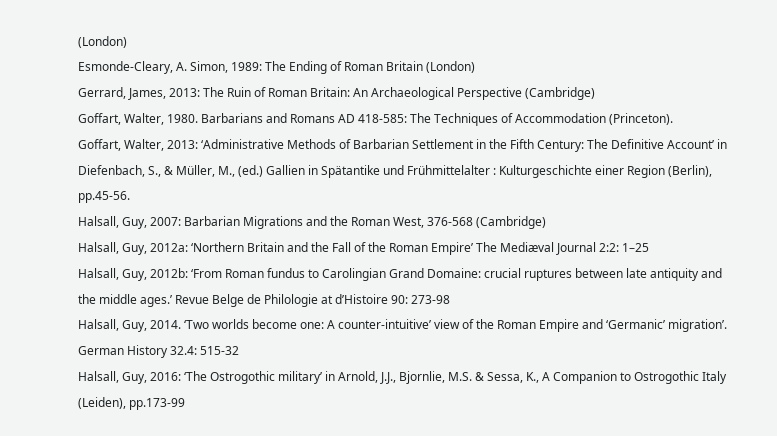(London)
Esmonde-Cleary, A. Simon, 1989: The Ending of Roman Britain (London)
Gerrard, James, 2013: The Ruin of Roman Britain: An Archaeological Perspective (Cambridge)
Goffart, Walter, 1980. Barbarians and Romans AD 418-585: The Techniques of Accommodation (Princeton).
Goffart, Walter, 2013: ‘Administrative Methods of Barbarian Settlement in the Fifth Century: The Definitive Account’ in Diefenbach, S., & Müller, M., (ed.) Gallien in Spätantike und Frühmittelalter : Kulturgeschichte einer Region (Berlin), pp.45-56.
Halsall, Guy, 2007: Barbarian Migrations and the Roman West, 376-568 (Cambridge)
Halsall, Guy, 2012a: ‘Northern Britain and the Fall of the Roman Empire’ The Mediæval Journal 2:2: 1–25
Halsall, Guy, 2012b: ‘From Roman fundus to Carolingian Grand Domaine: crucial ruptures between late antiquity and the middle ages.’ Revue Belge de Philologie at d’Histoire 90: 273-98
Halsall, Guy, 2014. ‘Two worlds become one: A counter-intuitive’ view of the Roman Empire and ‘Germanic’ migration’. German History 32.4: 515-32
Halsall, Guy, 2016: ‘The Ostrogothic military’ in Arnold, J.J., Bjornlie, M.S. & Sessa, K., A Companion to Ostrogothic Italy (Leiden), pp.173-99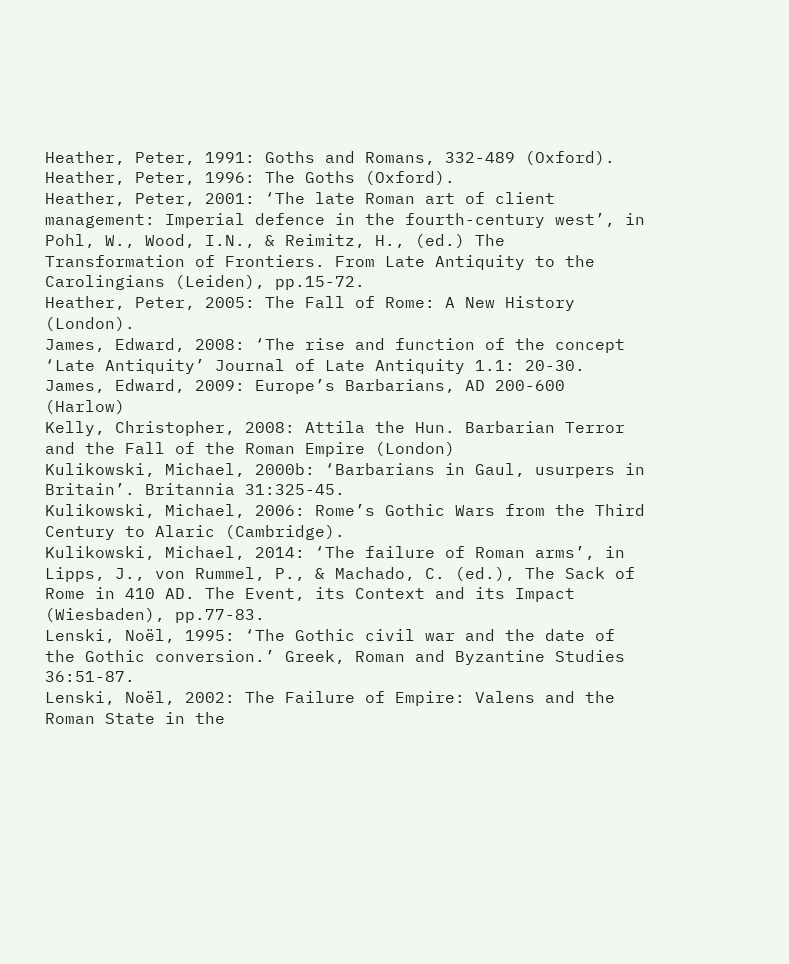Heather, Peter, 1991: Goths and Romans, 332-489 (Oxford).
Heather, Peter, 1996: The Goths (Oxford).
Heather, Peter, 2001: ‘The late Roman art of client management: Imperial defence in the fourth-century west’, in Pohl, W., Wood, I.N., & Reimitz, H., (ed.) The Transformation of Frontiers. From Late Antiquity to the Carolingians (Leiden), pp.15-72.
Heather, Peter, 2005: The Fall of Rome: A New History (London).
James, Edward, 2008: ‘The rise and function of the concept ‘Late Antiquity’ Journal of Late Antiquity 1.1: 20-30.
James, Edward, 2009: Europe’s Barbarians, AD 200-600 (Harlow)
Kelly, Christopher, 2008: Attila the Hun. Barbarian Terror and the Fall of the Roman Empire (London)
Kulikowski, Michael, 2000b: ‘Barbarians in Gaul, usurpers in Britain’. Britannia 31:325-45.
Kulikowski, Michael, 2006: Rome’s Gothic Wars from the Third Century to Alaric (Cambridge).
Kulikowski, Michael, 2014: ‘The failure of Roman arms’, in Lipps, J., von Rummel, P., & Machado, C. (ed.), The Sack of Rome in 410 AD. The Event, its Context and its Impact (Wiesbaden), pp.77-83.
Lenski, Noël, 1995: ‘The Gothic civil war and the date of the Gothic conversion.’ Greek, Roman and Byzantine Studies 36:51-87.
Lenski, Noël, 2002: The Failure of Empire: Valens and the Roman State in the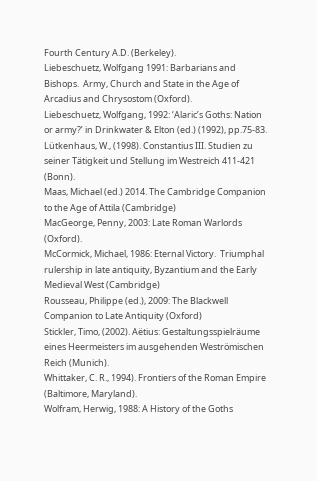Fourth Century A.D. (Berkeley).
Liebeschuetz, Wolfgang 1991: Barbarians and Bishops.  Army, Church and State in the Age of Arcadius and Chrysostom (Oxford).
Liebeschuetz, Wolfgang, 1992: ‘Alaric’s Goths: Nation or army?’ in Drinkwater & Elton (ed.) (1992), pp.75-83.
Lütkenhaus, W., (1998). Constantius III. Studien zu seiner Tätigkeit und Stellung im Westreich 411-421 (Bonn).
Maas, Michael (ed.) 2014. The Cambridge Companion to the Age of Attila (Cambridge)
MacGeorge, Penny, 2003: Late Roman Warlords (Oxford).
McCormick, Michael, 1986: Eternal Victory.  Triumphal rulership in late antiquity, Byzantium and the Early Medieval West (Cambridge)
Rousseau, Philippe (ed.), 2009: The Blackwell Companion to Late Antiquity (Oxford)
Stickler, Timo, (2002). Aëtius: Gestaltungsspielräume eines Heermeisters im ausgehenden Weströmischen Reich (Munich).
Whittaker, C. R., 1994). Frontiers of the Roman Empire (Baltimore, Maryland).
Wolfram, Herwig, 1988: A History of the Goths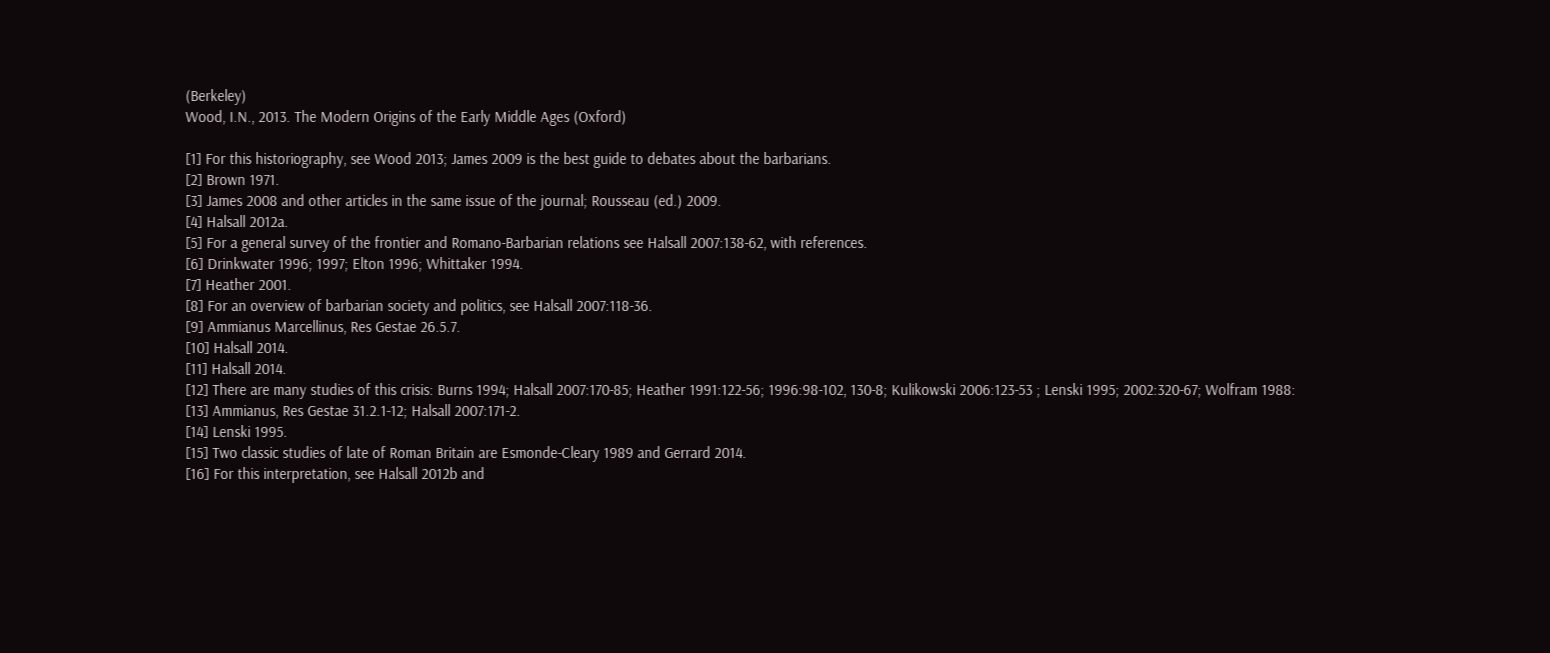(Berkeley)
Wood, I.N., 2013. The Modern Origins of the Early Middle Ages (Oxford)

[1] For this historiography, see Wood 2013; James 2009 is the best guide to debates about the barbarians.
[2] Brown 1971.
[3] James 2008 and other articles in the same issue of the journal; Rousseau (ed.) 2009.
[4] Halsall 2012a.
[5] For a general survey of the frontier and Romano-Barbarian relations see Halsall 2007:138-62, with references.
[6] Drinkwater 1996; 1997; Elton 1996; Whittaker 1994.
[7] Heather 2001.
[8] For an overview of barbarian society and politics, see Halsall 2007:118-36.
[9] Ammianus Marcellinus, Res Gestae 26.5.7.
[10] Halsall 2014.
[11] Halsall 2014.
[12] There are many studies of this crisis: Burns 1994; Halsall 2007:170-85; Heather 1991:122-56; 1996:98-102, 130-8; Kulikowski 2006:123-53 ; Lenski 1995; 2002:320-67; Wolfram 1988:
[13] Ammianus, Res Gestae 31.2.1-12; Halsall 2007:171-2.
[14] Lenski 1995.
[15] Two classic studies of late of Roman Britain are Esmonde-Cleary 1989 and Gerrard 2014.
[16] For this interpretation, see Halsall 2012b and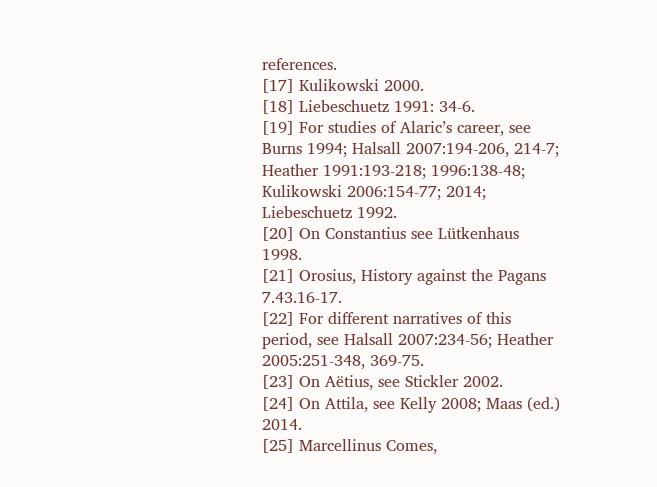references.
[17] Kulikowski 2000.
[18] Liebeschuetz 1991: 34-6.
[19] For studies of Alaric’s career, see Burns 1994; Halsall 2007:194-206, 214-7; Heather 1991:193-218; 1996:138-48; Kulikowski 2006:154-77; 2014; Liebeschuetz 1992.
[20] On Constantius see Lütkenhaus 1998.
[21] Orosius, History against the Pagans 7.43.16-17.
[22] For different narratives of this period, see Halsall 2007:234-56; Heather 2005:251-348, 369-75.
[23] On Aëtius, see Stickler 2002.
[24] On Attila, see Kelly 2008; Maas (ed.) 2014.
[25] Marcellinus Comes,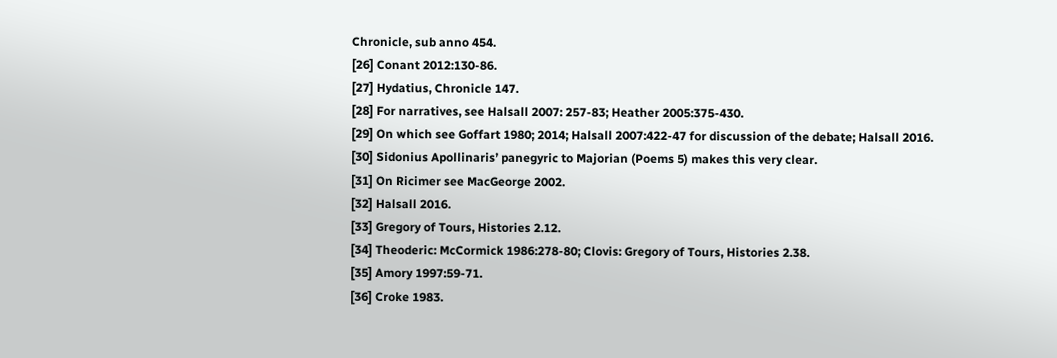Chronicle, sub anno 454.
[26] Conant 2012:130-86.
[27] Hydatius, Chronicle 147.
[28] For narratives, see Halsall 2007: 257-83; Heather 2005:375-430.
[29] On which see Goffart 1980; 2014; Halsall 2007:422-47 for discussion of the debate; Halsall 2016.
[30] Sidonius Apollinaris’ panegyric to Majorian (Poems 5) makes this very clear.
[31] On Ricimer see MacGeorge 2002.
[32] Halsall 2016.
[33] Gregory of Tours, Histories 2.12.
[34] Theoderic: McCormick 1986:278-80; Clovis: Gregory of Tours, Histories 2.38.
[35] Amory 1997:59-71.
[36] Croke 1983.